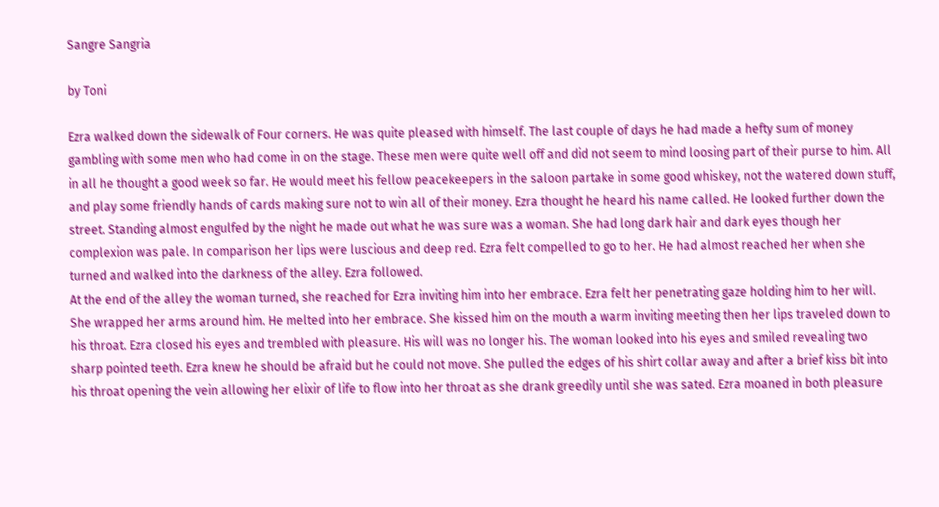Sangre Sangria

by Toni

Ezra walked down the sidewalk of Four corners. He was quite pleased with himself. The last couple of days he had made a hefty sum of money gambling with some men who had come in on the stage. These men were quite well off and did not seem to mind loosing part of their purse to him. All in all he thought a good week so far. He would meet his fellow peacekeepers in the saloon partake in some good whiskey, not the watered down stuff, and play some friendly hands of cards making sure not to win all of their money. Ezra thought he heard his name called. He looked further down the street. Standing almost engulfed by the night he made out what he was sure was a woman. She had long dark hair and dark eyes though her complexion was pale. In comparison her lips were luscious and deep red. Ezra felt compelled to go to her. He had almost reached her when she turned and walked into the darkness of the alley. Ezra followed.
At the end of the alley the woman turned, she reached for Ezra inviting him into her embrace. Ezra felt her penetrating gaze holding him to her will. She wrapped her arms around him. He melted into her embrace. She kissed him on the mouth a warm inviting meeting then her lips traveled down to his throat. Ezra closed his eyes and trembled with pleasure. His will was no longer his. The woman looked into his eyes and smiled revealing two sharp pointed teeth. Ezra knew he should be afraid but he could not move. She pulled the edges of his shirt collar away and after a brief kiss bit into his throat opening the vein allowing her elixir of life to flow into her throat as she drank greedily until she was sated. Ezra moaned in both pleasure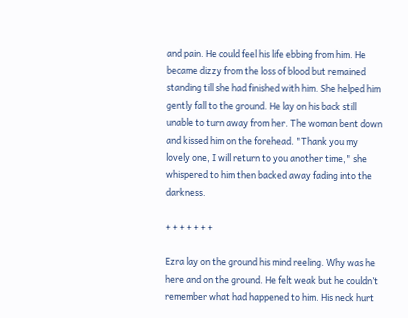and pain. He could feel his life ebbing from him. He became dizzy from the loss of blood but remained standing till she had finished with him. She helped him gently fall to the ground. He lay on his back still unable to turn away from her. The woman bent down and kissed him on the forehead. "Thank you my lovely one, I will return to you another time," she whispered to him then backed away fading into the darkness.

+ + + + + + +

Ezra lay on the ground his mind reeling. Why was he here and on the ground. He felt weak but he couldn’t remember what had happened to him. His neck hurt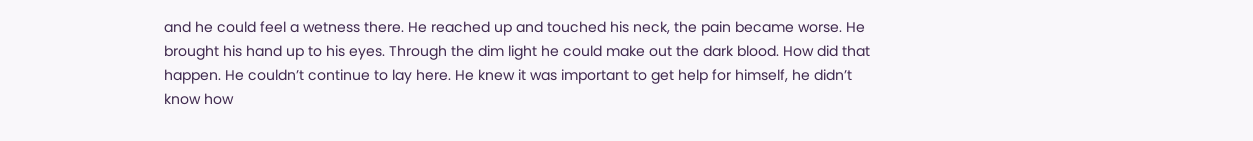and he could feel a wetness there. He reached up and touched his neck, the pain became worse. He brought his hand up to his eyes. Through the dim light he could make out the dark blood. How did that happen. He couldn’t continue to lay here. He knew it was important to get help for himself, he didn’t know how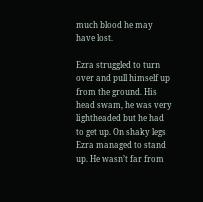much blood he may have lost.

Ezra struggled to turn over and pull himself up from the ground. His head swam, he was very lightheaded but he had to get up. On shaky legs Ezra managed to stand up. He wasn’t far from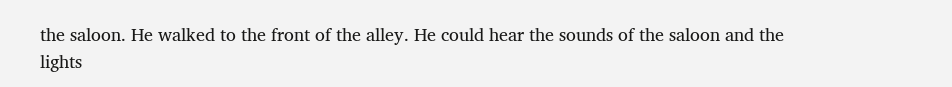the saloon. He walked to the front of the alley. He could hear the sounds of the saloon and the lights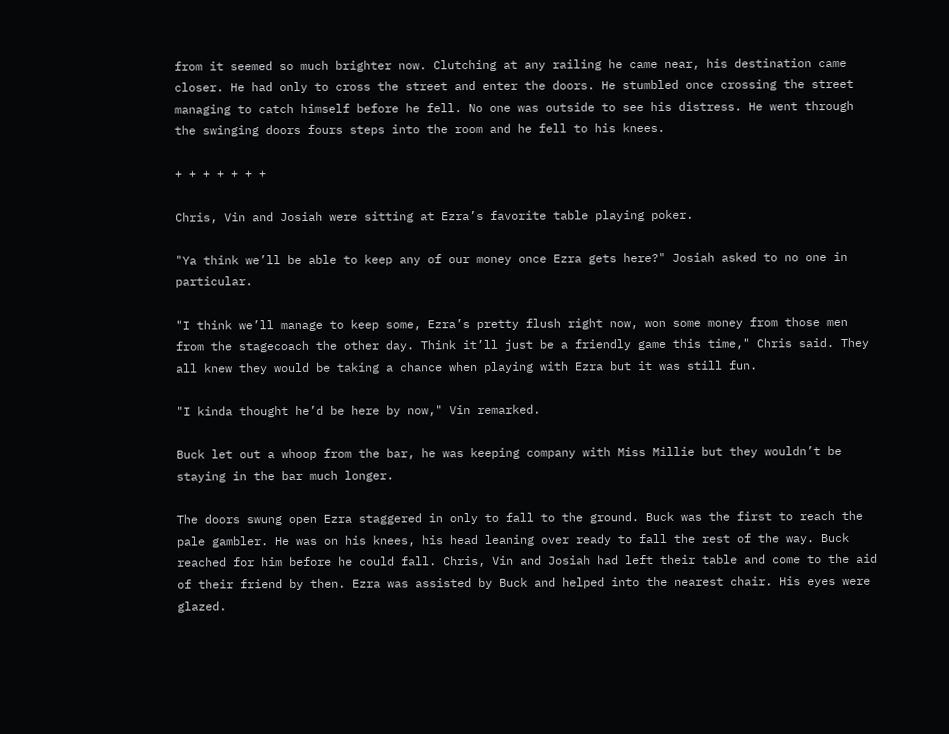from it seemed so much brighter now. Clutching at any railing he came near, his destination came closer. He had only to cross the street and enter the doors. He stumbled once crossing the street managing to catch himself before he fell. No one was outside to see his distress. He went through the swinging doors fours steps into the room and he fell to his knees.

+ + + + + + +

Chris, Vin and Josiah were sitting at Ezra’s favorite table playing poker.

"Ya think we’ll be able to keep any of our money once Ezra gets here?" Josiah asked to no one in particular.

"I think we’ll manage to keep some, Ezra’s pretty flush right now, won some money from those men from the stagecoach the other day. Think it’ll just be a friendly game this time," Chris said. They all knew they would be taking a chance when playing with Ezra but it was still fun.

"I kinda thought he’d be here by now," Vin remarked.

Buck let out a whoop from the bar, he was keeping company with Miss Millie but they wouldn’t be staying in the bar much longer.

The doors swung open Ezra staggered in only to fall to the ground. Buck was the first to reach the pale gambler. He was on his knees, his head leaning over ready to fall the rest of the way. Buck reached for him before he could fall. Chris, Vin and Josiah had left their table and come to the aid of their friend by then. Ezra was assisted by Buck and helped into the nearest chair. His eyes were glazed.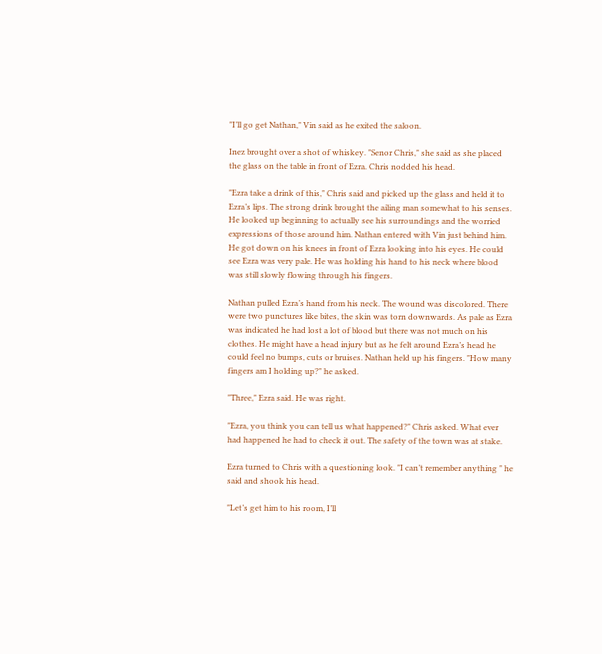"I’ll go get Nathan," Vin said as he exited the saloon.

Inez brought over a shot of whiskey. "Senor Chris," she said as she placed the glass on the table in front of Ezra. Chris nodded his head.

"Ezra take a drink of this," Chris said and picked up the glass and held it to Ezra’s lips. The strong drink brought the ailing man somewhat to his senses. He looked up beginning to actually see his surroundings and the worried expressions of those around him. Nathan entered with Vin just behind him. He got down on his knees in front of Ezra looking into his eyes. He could see Ezra was very pale. He was holding his hand to his neck where blood was still slowly flowing through his fingers.

Nathan pulled Ezra’s hand from his neck. The wound was discolored. There were two punctures like bites, the skin was torn downwards. As pale as Ezra was indicated he had lost a lot of blood but there was not much on his clothes. He might have a head injury but as he felt around Ezra’s head he could feel no bumps, cuts or bruises. Nathan held up his fingers. "How many fingers am I holding up?" he asked.

"Three," Ezra said. He was right.

"Ezra, you think you can tell us what happened?" Chris asked. What ever had happened he had to check it out. The safety of the town was at stake.

Ezra turned to Chris with a questioning look. "I can’t remember anything " he said and shook his head.

"Let’s get him to his room, I’ll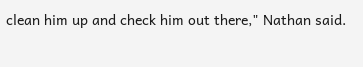clean him up and check him out there," Nathan said.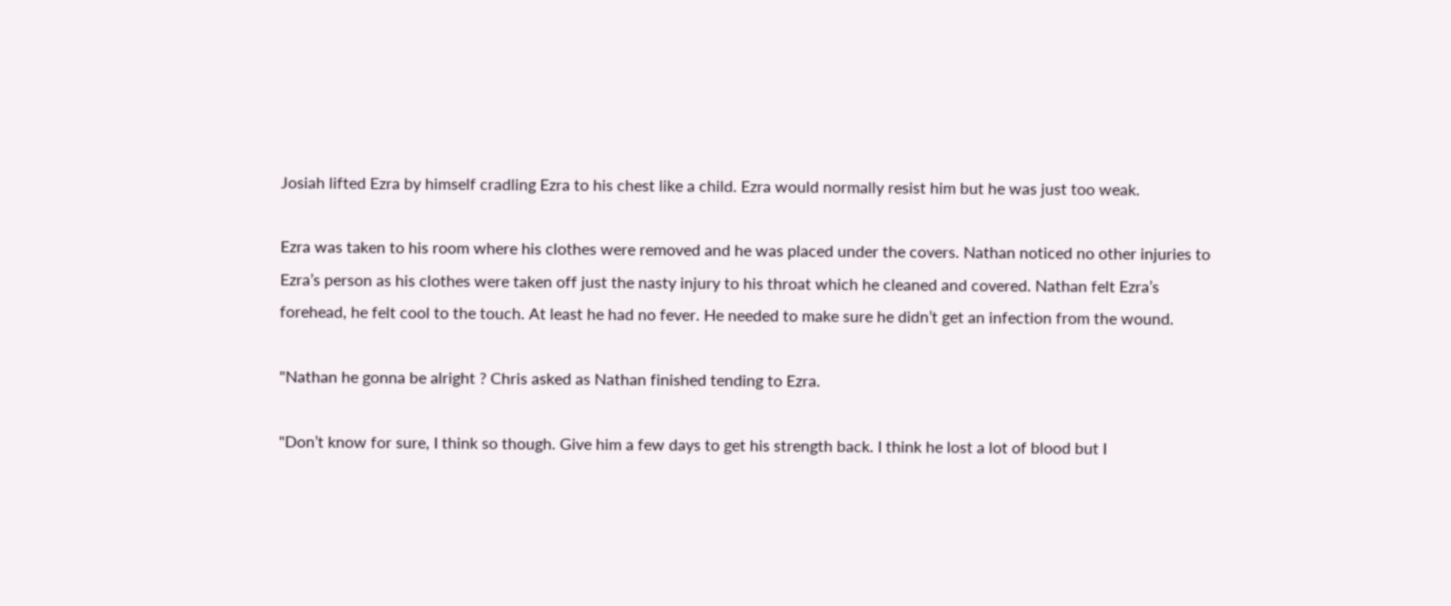Josiah lifted Ezra by himself cradling Ezra to his chest like a child. Ezra would normally resist him but he was just too weak.

Ezra was taken to his room where his clothes were removed and he was placed under the covers. Nathan noticed no other injuries to Ezra’s person as his clothes were taken off just the nasty injury to his throat which he cleaned and covered. Nathan felt Ezra’s forehead, he felt cool to the touch. At least he had no fever. He needed to make sure he didn’t get an infection from the wound.

"Nathan he gonna be alright ? Chris asked as Nathan finished tending to Ezra.

"Don’t know for sure, I think so though. Give him a few days to get his strength back. I think he lost a lot of blood but I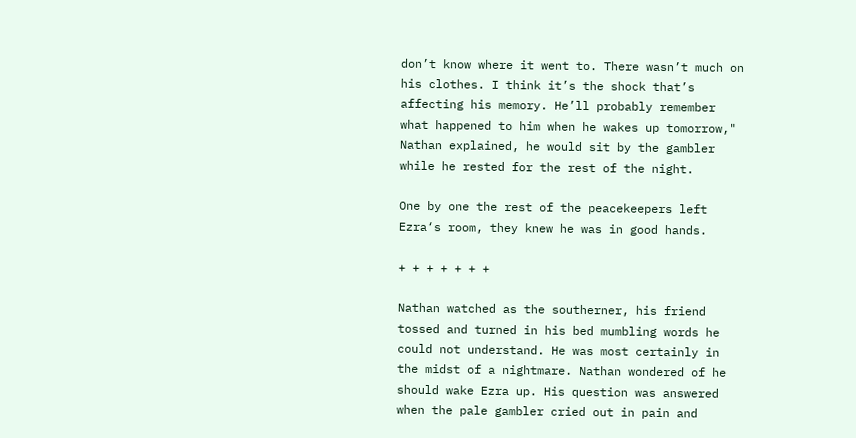don’t know where it went to. There wasn’t much on his clothes. I think it’s the shock that’s affecting his memory. He’ll probably remember what happened to him when he wakes up tomorrow," Nathan explained, he would sit by the gambler while he rested for the rest of the night.

One by one the rest of the peacekeepers left Ezra‘s room, they knew he was in good hands.

+ + + + + + +

Nathan watched as the southerner, his friend tossed and turned in his bed mumbling words he could not understand. He was most certainly in the midst of a nightmare. Nathan wondered of he should wake Ezra up. His question was answered when the pale gambler cried out in pain and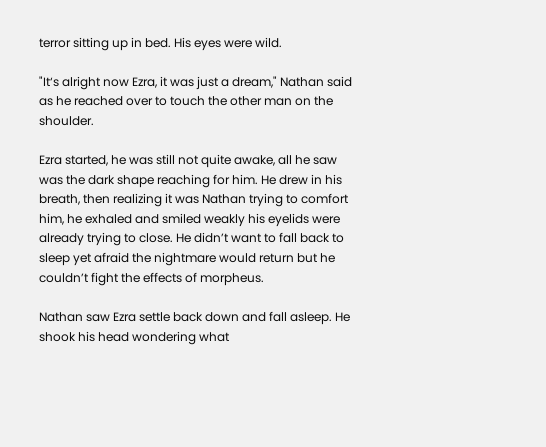terror sitting up in bed. His eyes were wild.

"It‘s alright now Ezra, it was just a dream," Nathan said as he reached over to touch the other man on the shoulder.

Ezra started, he was still not quite awake, all he saw was the dark shape reaching for him. He drew in his breath, then realizing it was Nathan trying to comfort him, he exhaled and smiled weakly his eyelids were already trying to close. He didn’t want to fall back to sleep yet afraid the nightmare would return but he couldn’t fight the effects of morpheus.

Nathan saw Ezra settle back down and fall asleep. He shook his head wondering what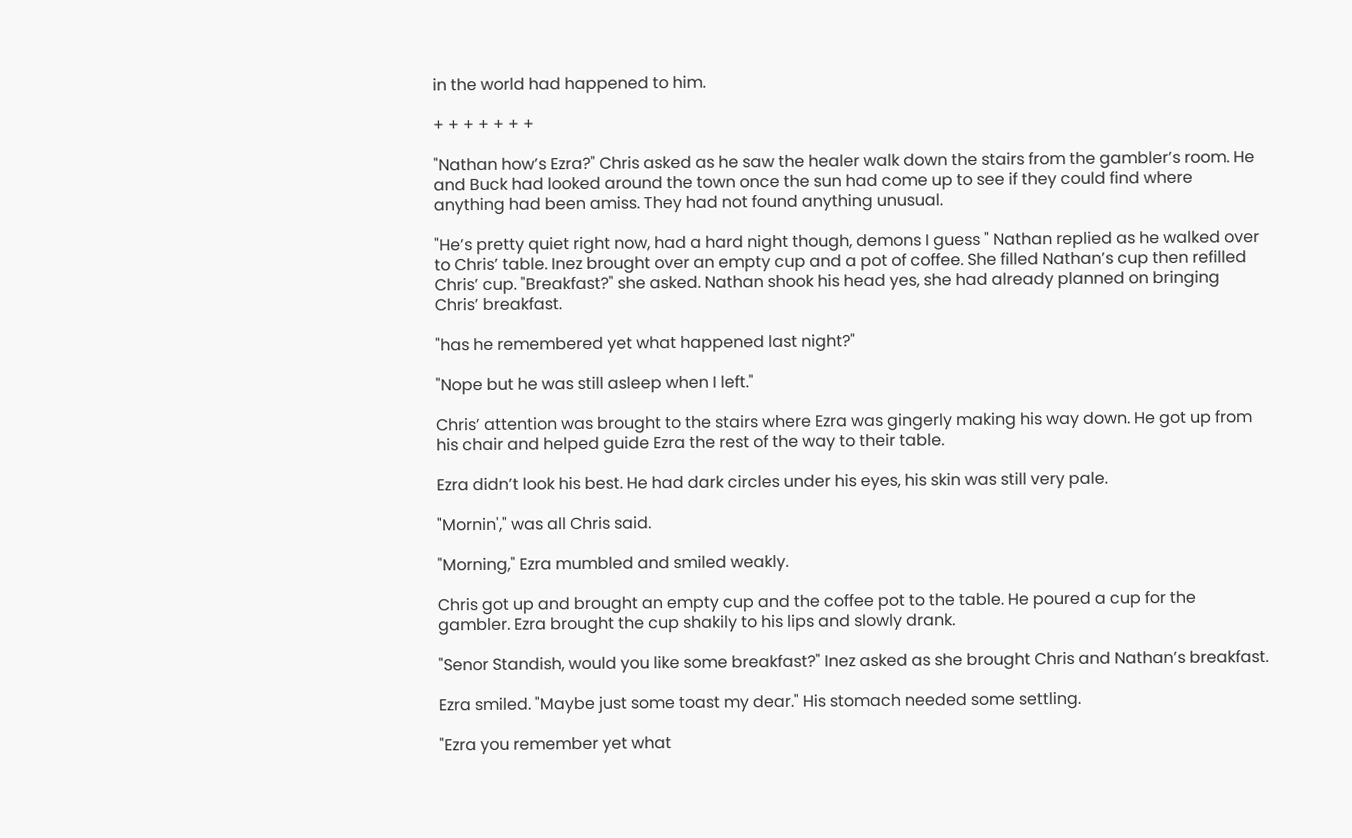in the world had happened to him.

+ + + + + + +

"Nathan how’s Ezra?" Chris asked as he saw the healer walk down the stairs from the gambler’s room. He and Buck had looked around the town once the sun had come up to see if they could find where anything had been amiss. They had not found anything unusual.

"He’s pretty quiet right now, had a hard night though, demons I guess " Nathan replied as he walked over to Chris’ table. Inez brought over an empty cup and a pot of coffee. She filled Nathan’s cup then refilled Chris’ cup. "Breakfast?" she asked. Nathan shook his head yes, she had already planned on bringing Chris’ breakfast.

"has he remembered yet what happened last night?"

"Nope but he was still asleep when I left."

Chris’ attention was brought to the stairs where Ezra was gingerly making his way down. He got up from his chair and helped guide Ezra the rest of the way to their table.

Ezra didn’t look his best. He had dark circles under his eyes, his skin was still very pale.

"Mornin'," was all Chris said.

"Morning," Ezra mumbled and smiled weakly.

Chris got up and brought an empty cup and the coffee pot to the table. He poured a cup for the gambler. Ezra brought the cup shakily to his lips and slowly drank.

"Senor Standish, would you like some breakfast?" Inez asked as she brought Chris and Nathan’s breakfast.

Ezra smiled. "Maybe just some toast my dear." His stomach needed some settling.

"Ezra you remember yet what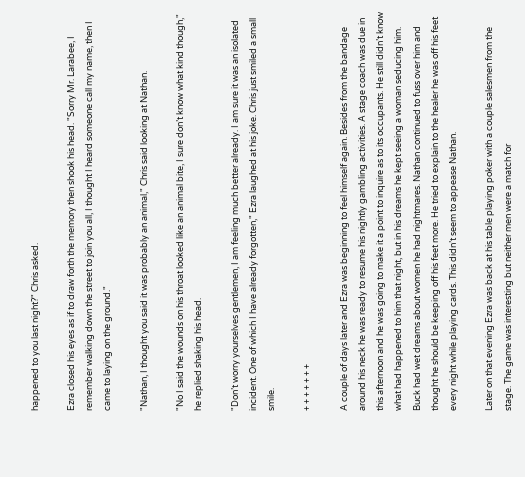happened to you last night?" Chris asked.

Ezra closed his eyes as if to draw forth the memory then shook his head. "Sorry Mr. Larabee, I remember walking down the street to join you all, I thought I heard someone call my name, then I came to laying on the ground."

"Nathan, I thought you said it was probably an animal," Chris said looking at Nathan.

"No I said the wounds on his throat looked like an animal bite, I sure don’t know what kind though," he replied shaking his head.

"Don’t worry yourselves gentlemen, I am feeling much better already. I am sure it was an isolated incident. One of which I have already forgotten," Ezra laughed at his joke. Chris just smiled a small smile.

+ + + + + + +

A couple of days later and Ezra was beginning to feel himself again. Besides from the bandage around his neck he was ready to resume his nightly gambling activities. A stage coach was due in this afternoon and he was going to make it a point to inquire as to its occupants. He still didn’t know what had happened to him that night, but in his dreams he kept seeing a woman seducing him. Buck had wet dreams about women he had nightmares. Nathan continued to fuss over him and thought he should be keeping off his feet more. He tried to explain to the healer he was off his feet every night while playing cards. This didn’t seem to appease Nathan.

Later on that evening Ezra was back at his table playing poker with a couple salesmen from the stage. The game was interesting but neither men were a match for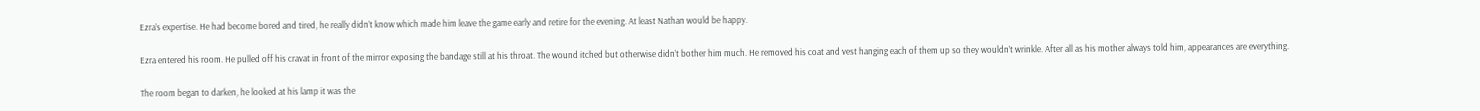Ezra’s expertise. He had become bored and tired, he really didn’t know which made him leave the game early and retire for the evening. At least Nathan would be happy.

Ezra entered his room. He pulled off his cravat in front of the mirror exposing the bandage still at his throat. The wound itched but otherwise didn’t bother him much. He removed his coat and vest hanging each of them up so they wouldn’t wrinkle. After all as his mother always told him, appearances are everything.

The room began to darken, he looked at his lamp it was the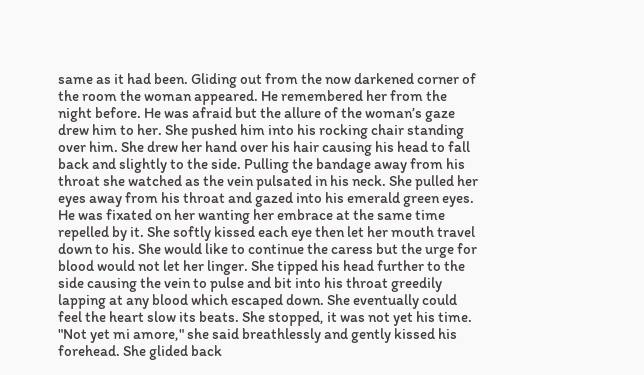same as it had been. Gliding out from the now darkened corner of the room the woman appeared. He remembered her from the night before. He was afraid but the allure of the woman’s gaze drew him to her. She pushed him into his rocking chair standing over him. She drew her hand over his hair causing his head to fall back and slightly to the side. Pulling the bandage away from his throat she watched as the vein pulsated in his neck. She pulled her eyes away from his throat and gazed into his emerald green eyes. He was fixated on her wanting her embrace at the same time repelled by it. She softly kissed each eye then let her mouth travel down to his. She would like to continue the caress but the urge for blood would not let her linger. She tipped his head further to the side causing the vein to pulse and bit into his throat greedily lapping at any blood which escaped down. She eventually could feel the heart slow its beats. She stopped, it was not yet his time. "Not yet mi amore," she said breathlessly and gently kissed his forehead. She glided back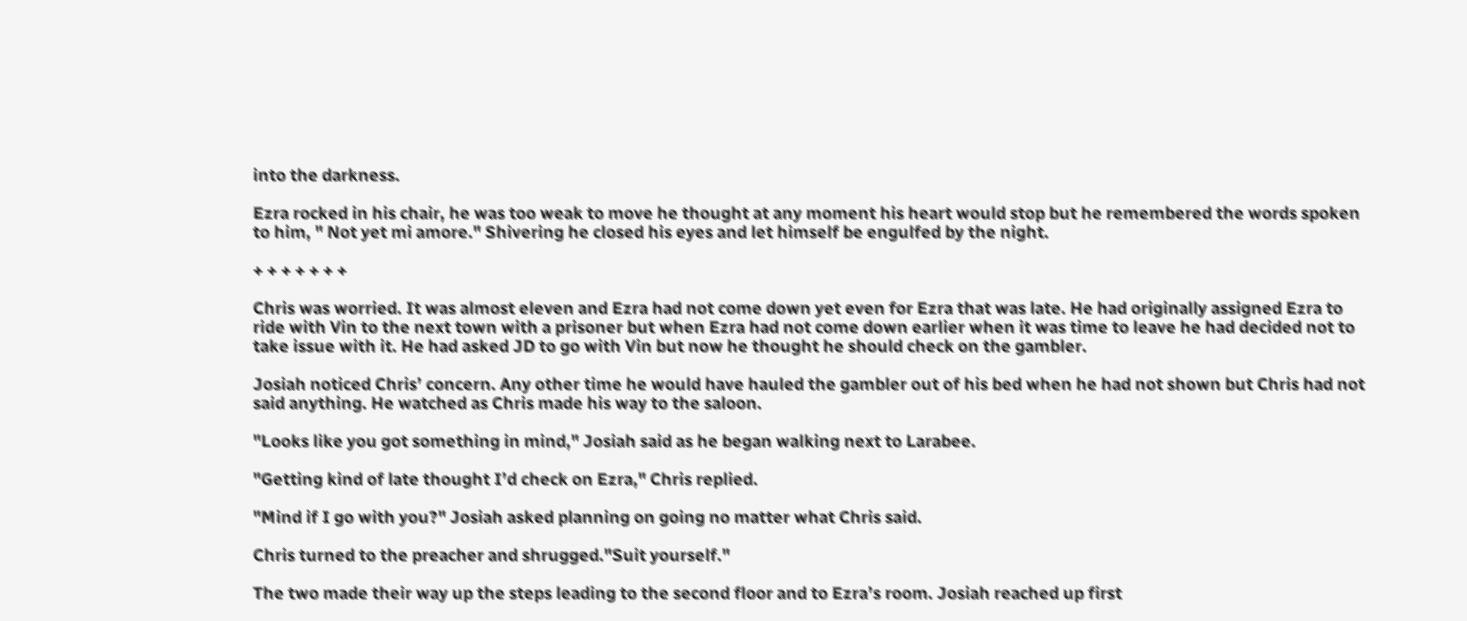into the darkness.

Ezra rocked in his chair, he was too weak to move he thought at any moment his heart would stop but he remembered the words spoken to him, " Not yet mi amore." Shivering he closed his eyes and let himself be engulfed by the night.

+ + + + + + +

Chris was worried. It was almost eleven and Ezra had not come down yet even for Ezra that was late. He had originally assigned Ezra to ride with Vin to the next town with a prisoner but when Ezra had not come down earlier when it was time to leave he had decided not to take issue with it. He had asked JD to go with Vin but now he thought he should check on the gambler.

Josiah noticed Chris’ concern. Any other time he would have hauled the gambler out of his bed when he had not shown but Chris had not said anything. He watched as Chris made his way to the saloon.

"Looks like you got something in mind," Josiah said as he began walking next to Larabee.

"Getting kind of late thought I’d check on Ezra," Chris replied.

"Mind if I go with you?" Josiah asked planning on going no matter what Chris said.

Chris turned to the preacher and shrugged."Suit yourself."

The two made their way up the steps leading to the second floor and to Ezra’s room. Josiah reached up first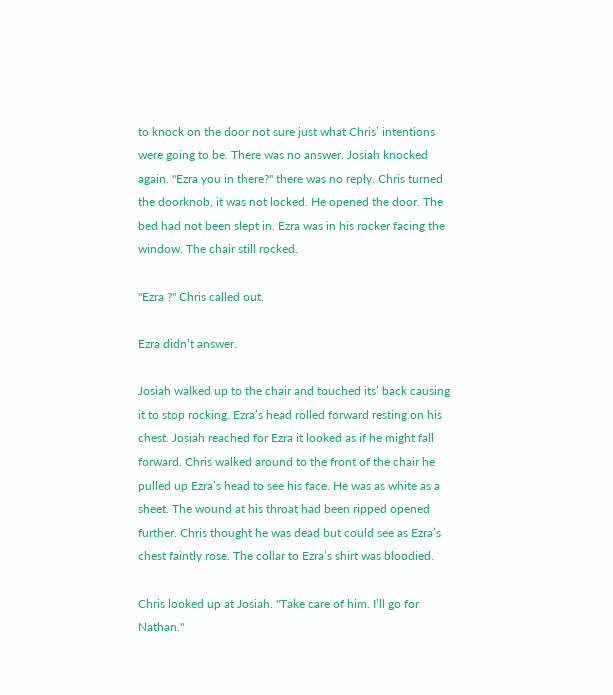to knock on the door not sure just what Chris’ intentions were going to be. There was no answer. Josiah knocked again. "Ezra you in there?" there was no reply. Chris turned the doorknob, it was not locked. He opened the door. The bed had not been slept in. Ezra was in his rocker facing the window. The chair still rocked.

"Ezra ?" Chris called out.

Ezra didn’t answer.

Josiah walked up to the chair and touched its’ back causing it to stop rocking. Ezra’s head rolled forward resting on his chest. Josiah reached for Ezra it looked as if he might fall forward. Chris walked around to the front of the chair he pulled up Ezra’s head to see his face. He was as white as a sheet. The wound at his throat had been ripped opened further. Chris thought he was dead but could see as Ezra’s chest faintly rose. The collar to Ezra’s shirt was bloodied.

Chris looked up at Josiah. "Take care of him. I’ll go for Nathan."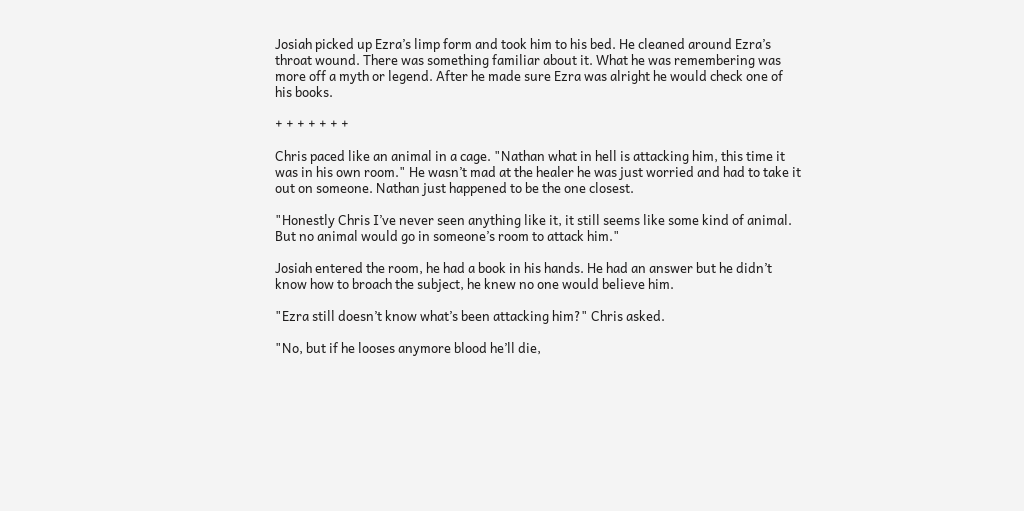Josiah picked up Ezra’s limp form and took him to his bed. He cleaned around Ezra’s throat wound. There was something familiar about it. What he was remembering was more off a myth or legend. After he made sure Ezra was alright he would check one of his books.

+ + + + + + +

Chris paced like an animal in a cage. "Nathan what in hell is attacking him, this time it was in his own room." He wasn’t mad at the healer he was just worried and had to take it out on someone. Nathan just happened to be the one closest.

"Honestly Chris I’ve never seen anything like it, it still seems like some kind of animal. But no animal would go in someone’s room to attack him."

Josiah entered the room, he had a book in his hands. He had an answer but he didn’t know how to broach the subject, he knew no one would believe him.

"Ezra still doesn’t know what’s been attacking him?" Chris asked.

"No, but if he looses anymore blood he’ll die,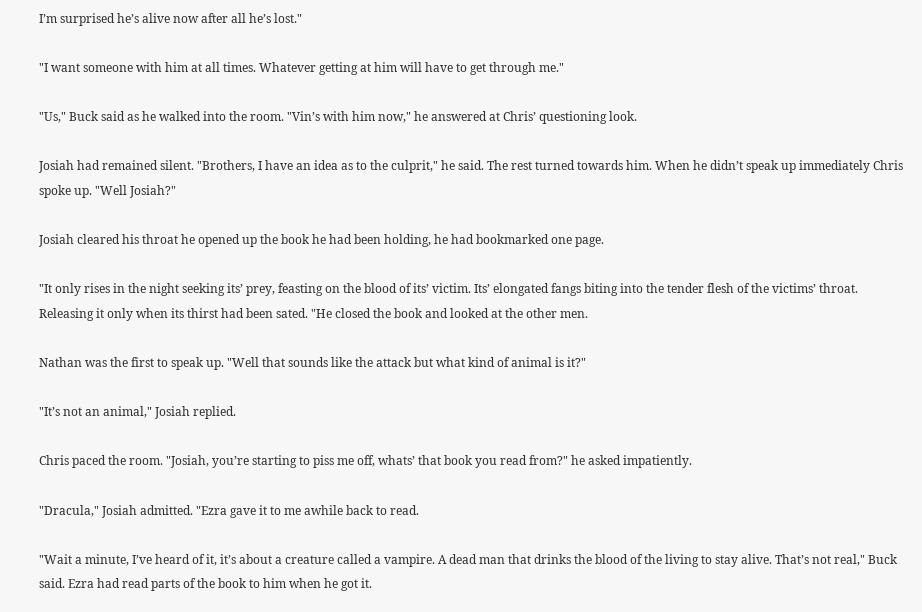I’m surprised he’s alive now after all he’s lost."

"I want someone with him at all times. Whatever getting at him will have to get through me."

"Us," Buck said as he walked into the room. "Vin’s with him now," he answered at Chris’ questioning look.

Josiah had remained silent. "Brothers, I have an idea as to the culprit," he said. The rest turned towards him. When he didn’t speak up immediately Chris spoke up. "Well Josiah?"

Josiah cleared his throat he opened up the book he had been holding, he had bookmarked one page.

"It only rises in the night seeking its’ prey, feasting on the blood of its’ victim. Its’ elongated fangs biting into the tender flesh of the victims’ throat. Releasing it only when its thirst had been sated. "He closed the book and looked at the other men.

Nathan was the first to speak up. "Well that sounds like the attack but what kind of animal is it?"

"It’s not an animal," Josiah replied.

Chris paced the room. "Josiah, you’re starting to piss me off, whats’ that book you read from?" he asked impatiently.

"Dracula," Josiah admitted. "Ezra gave it to me awhile back to read.

"Wait a minute, I’ve heard of it, it’s about a creature called a vampire. A dead man that drinks the blood of the living to stay alive. That’s not real," Buck said. Ezra had read parts of the book to him when he got it.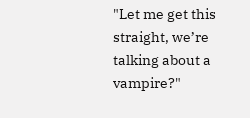"Let me get this straight, we’re talking about a vampire?"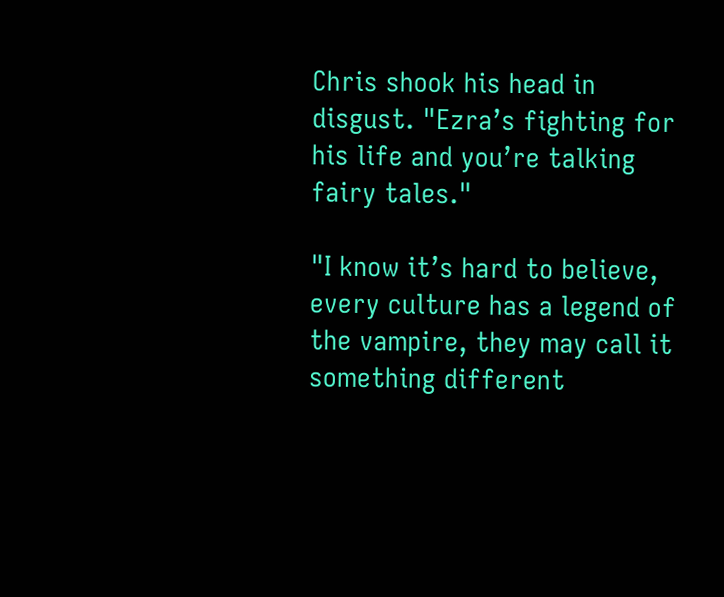Chris shook his head in disgust. "Ezra’s fighting for his life and you’re talking fairy tales."

"I know it’s hard to believe, every culture has a legend of the vampire, they may call it something different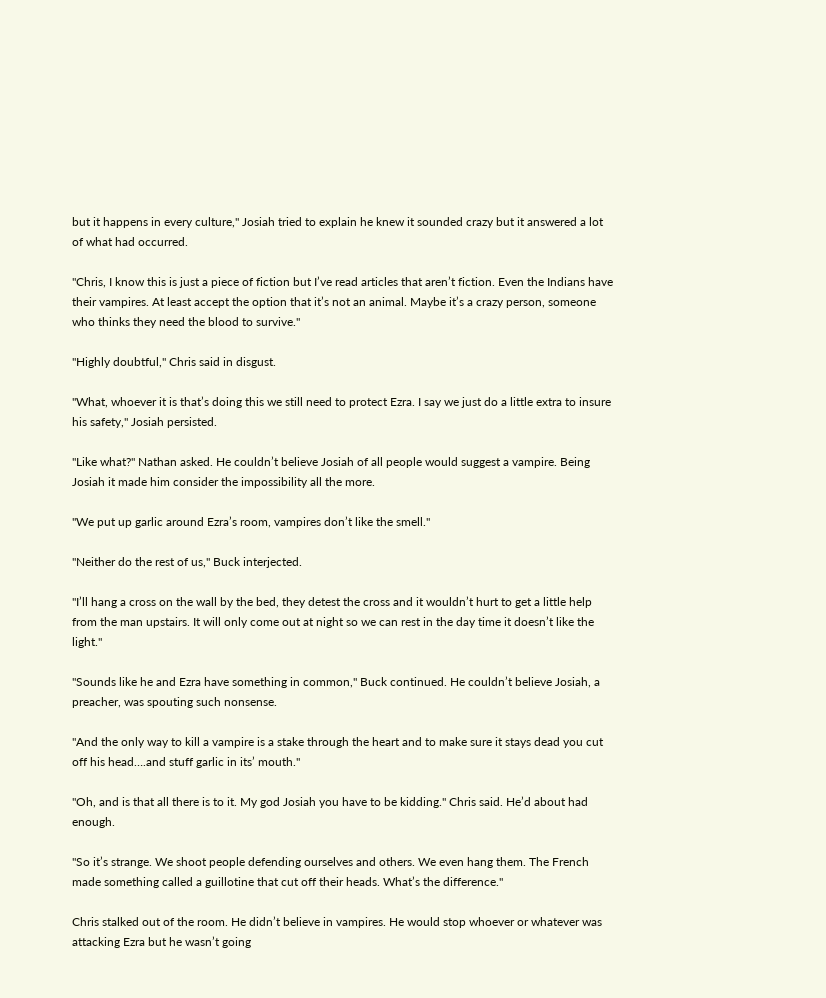but it happens in every culture," Josiah tried to explain he knew it sounded crazy but it answered a lot of what had occurred.

"Chris, I know this is just a piece of fiction but I’ve read articles that aren’t fiction. Even the Indians have their vampires. At least accept the option that it’s not an animal. Maybe it’s a crazy person, someone who thinks they need the blood to survive."

"Highly doubtful," Chris said in disgust.

"What, whoever it is that’s doing this we still need to protect Ezra. I say we just do a little extra to insure his safety," Josiah persisted.

"Like what?" Nathan asked. He couldn’t believe Josiah of all people would suggest a vampire. Being Josiah it made him consider the impossibility all the more.

"We put up garlic around Ezra’s room, vampires don’t like the smell."

"Neither do the rest of us," Buck interjected.

"I’ll hang a cross on the wall by the bed, they detest the cross and it wouldn’t hurt to get a little help from the man upstairs. It will only come out at night so we can rest in the day time it doesn’t like the light."

"Sounds like he and Ezra have something in common," Buck continued. He couldn’t believe Josiah, a preacher, was spouting such nonsense.

"And the only way to kill a vampire is a stake through the heart and to make sure it stays dead you cut off his head….and stuff garlic in its’ mouth."

"Oh, and is that all there is to it. My god Josiah you have to be kidding." Chris said. He’d about had enough.

"So it’s strange. We shoot people defending ourselves and others. We even hang them. The French made something called a guillotine that cut off their heads. What’s the difference."

Chris stalked out of the room. He didn’t believe in vampires. He would stop whoever or whatever was attacking Ezra but he wasn’t going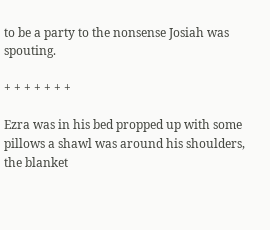to be a party to the nonsense Josiah was spouting.

+ + + + + + +

Ezra was in his bed propped up with some pillows a shawl was around his shoulders, the blanket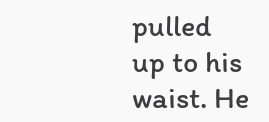pulled up to his waist. He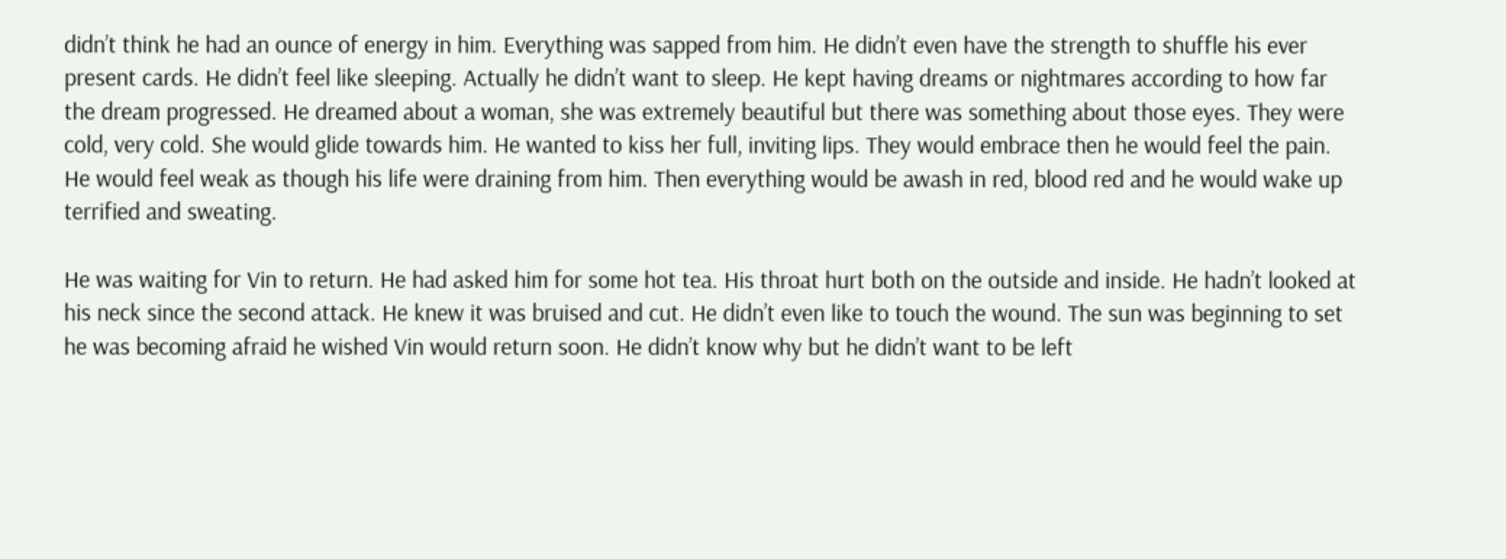didn’t think he had an ounce of energy in him. Everything was sapped from him. He didn’t even have the strength to shuffle his ever present cards. He didn’t feel like sleeping. Actually he didn’t want to sleep. He kept having dreams or nightmares according to how far the dream progressed. He dreamed about a woman, she was extremely beautiful but there was something about those eyes. They were cold, very cold. She would glide towards him. He wanted to kiss her full, inviting lips. They would embrace then he would feel the pain. He would feel weak as though his life were draining from him. Then everything would be awash in red, blood red and he would wake up terrified and sweating.

He was waiting for Vin to return. He had asked him for some hot tea. His throat hurt both on the outside and inside. He hadn’t looked at his neck since the second attack. He knew it was bruised and cut. He didn’t even like to touch the wound. The sun was beginning to set he was becoming afraid he wished Vin would return soon. He didn’t know why but he didn’t want to be left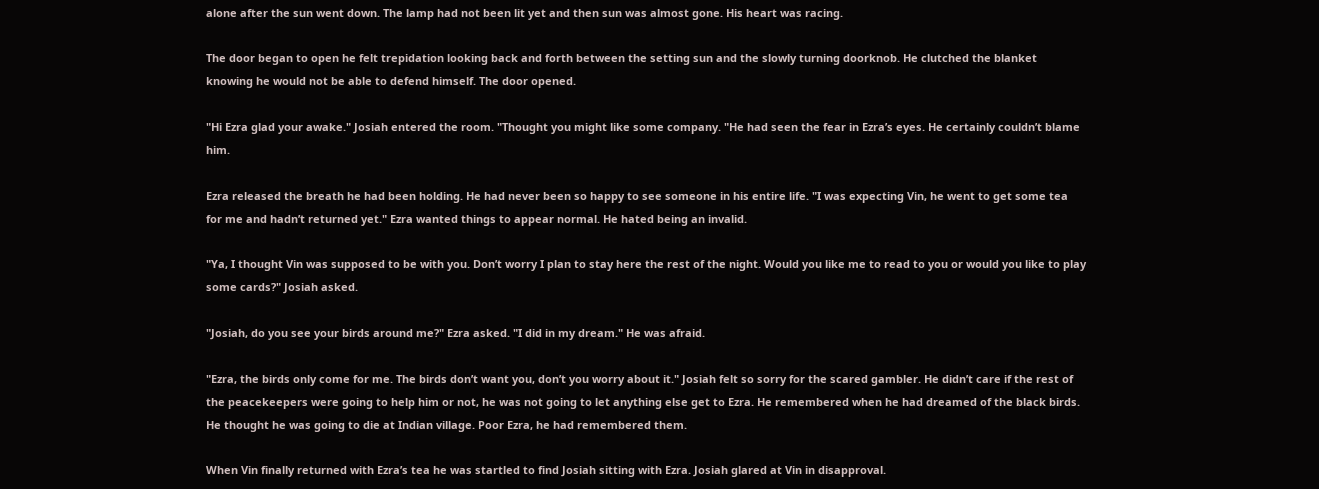alone after the sun went down. The lamp had not been lit yet and then sun was almost gone. His heart was racing.

The door began to open he felt trepidation looking back and forth between the setting sun and the slowly turning doorknob. He clutched the blanket knowing he would not be able to defend himself. The door opened.

"Hi Ezra glad your awake." Josiah entered the room. "Thought you might like some company. "He had seen the fear in Ezra’s eyes. He certainly couldn’t blame him.

Ezra released the breath he had been holding. He had never been so happy to see someone in his entire life. "I was expecting Vin, he went to get some tea for me and hadn’t returned yet." Ezra wanted things to appear normal. He hated being an invalid.

"Ya, I thought Vin was supposed to be with you. Don’t worry I plan to stay here the rest of the night. Would you like me to read to you or would you like to play some cards?" Josiah asked.

"Josiah, do you see your birds around me?" Ezra asked. "I did in my dream." He was afraid.

"Ezra, the birds only come for me. The birds don’t want you, don’t you worry about it." Josiah felt so sorry for the scared gambler. He didn’t care if the rest of the peacekeepers were going to help him or not, he was not going to let anything else get to Ezra. He remembered when he had dreamed of the black birds. He thought he was going to die at Indian village. Poor Ezra, he had remembered them.

When Vin finally returned with Ezra’s tea he was startled to find Josiah sitting with Ezra. Josiah glared at Vin in disapproval.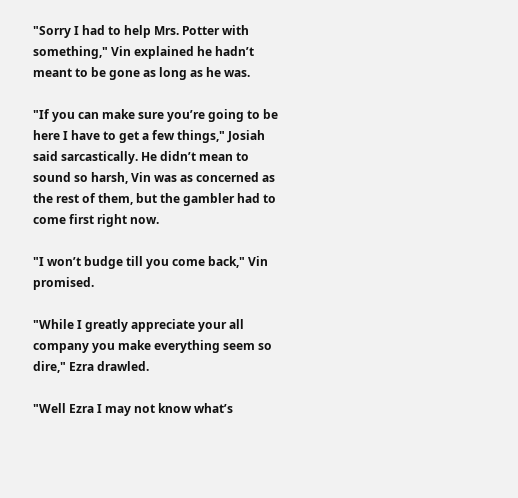"Sorry I had to help Mrs. Potter with something," Vin explained he hadn’t meant to be gone as long as he was.

"If you can make sure you’re going to be here I have to get a few things," Josiah said sarcastically. He didn’t mean to sound so harsh, Vin was as concerned as the rest of them, but the gambler had to come first right now.

"I won’t budge till you come back," Vin promised.

"While I greatly appreciate your all company you make everything seem so dire," Ezra drawled.

"Well Ezra I may not know what’s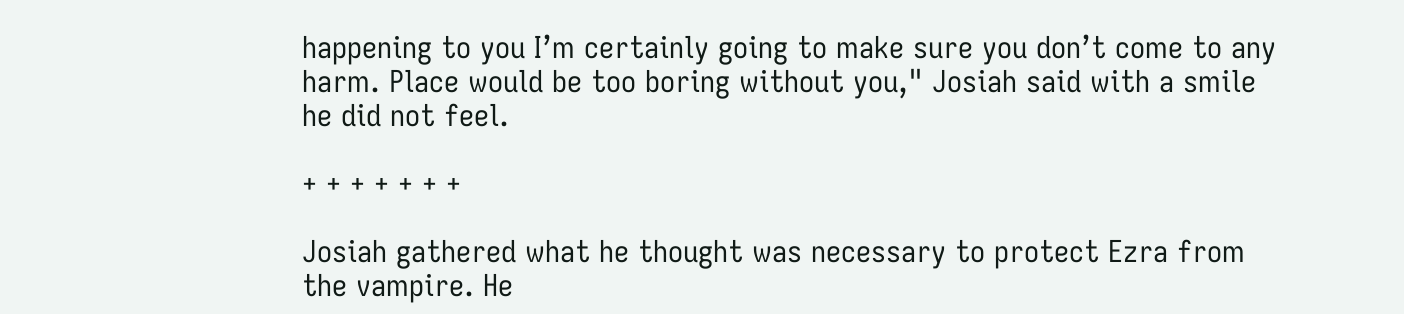happening to you I’m certainly going to make sure you don’t come to any harm. Place would be too boring without you," Josiah said with a smile he did not feel.

+ + + + + + +

Josiah gathered what he thought was necessary to protect Ezra from the vampire. He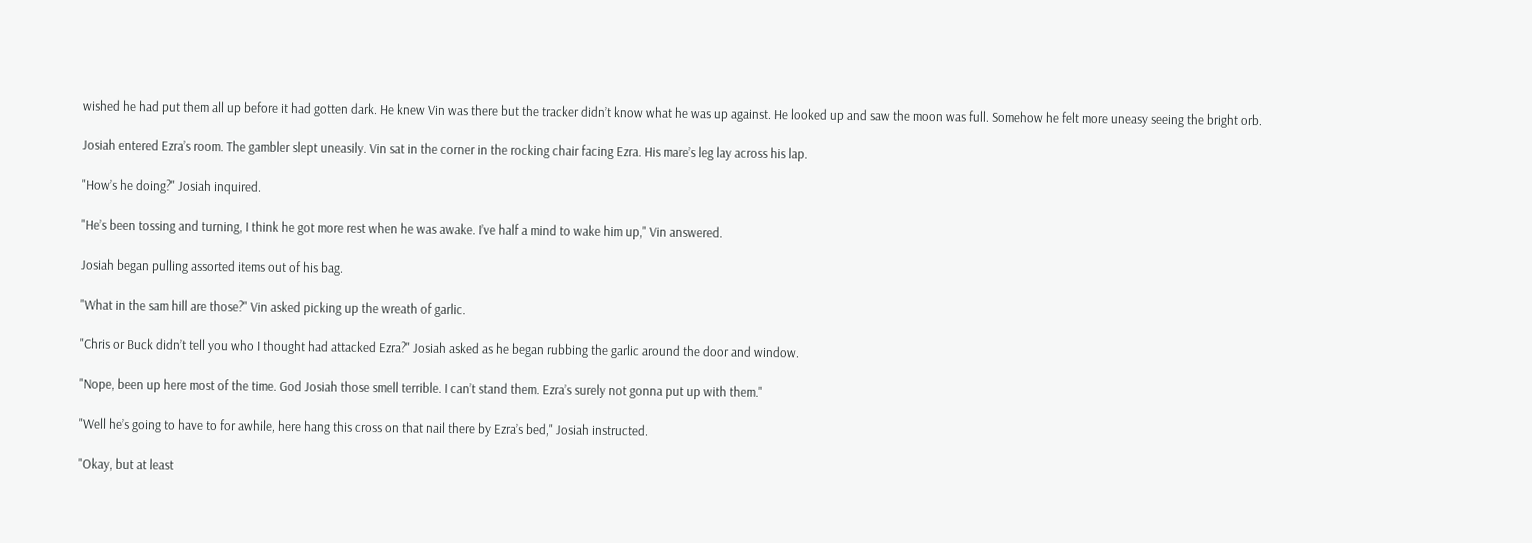wished he had put them all up before it had gotten dark. He knew Vin was there but the tracker didn’t know what he was up against. He looked up and saw the moon was full. Somehow he felt more uneasy seeing the bright orb.

Josiah entered Ezra’s room. The gambler slept uneasily. Vin sat in the corner in the rocking chair facing Ezra. His mare’s leg lay across his lap.

"How’s he doing?" Josiah inquired.

"He’s been tossing and turning, I think he got more rest when he was awake. I’ve half a mind to wake him up," Vin answered.

Josiah began pulling assorted items out of his bag.

"What in the sam hill are those?" Vin asked picking up the wreath of garlic.

"Chris or Buck didn’t tell you who I thought had attacked Ezra?" Josiah asked as he began rubbing the garlic around the door and window.

"Nope, been up here most of the time. God Josiah those smell terrible. I can’t stand them. Ezra’s surely not gonna put up with them."

"Well he’s going to have to for awhile, here hang this cross on that nail there by Ezra’s bed," Josiah instructed.

"Okay, but at least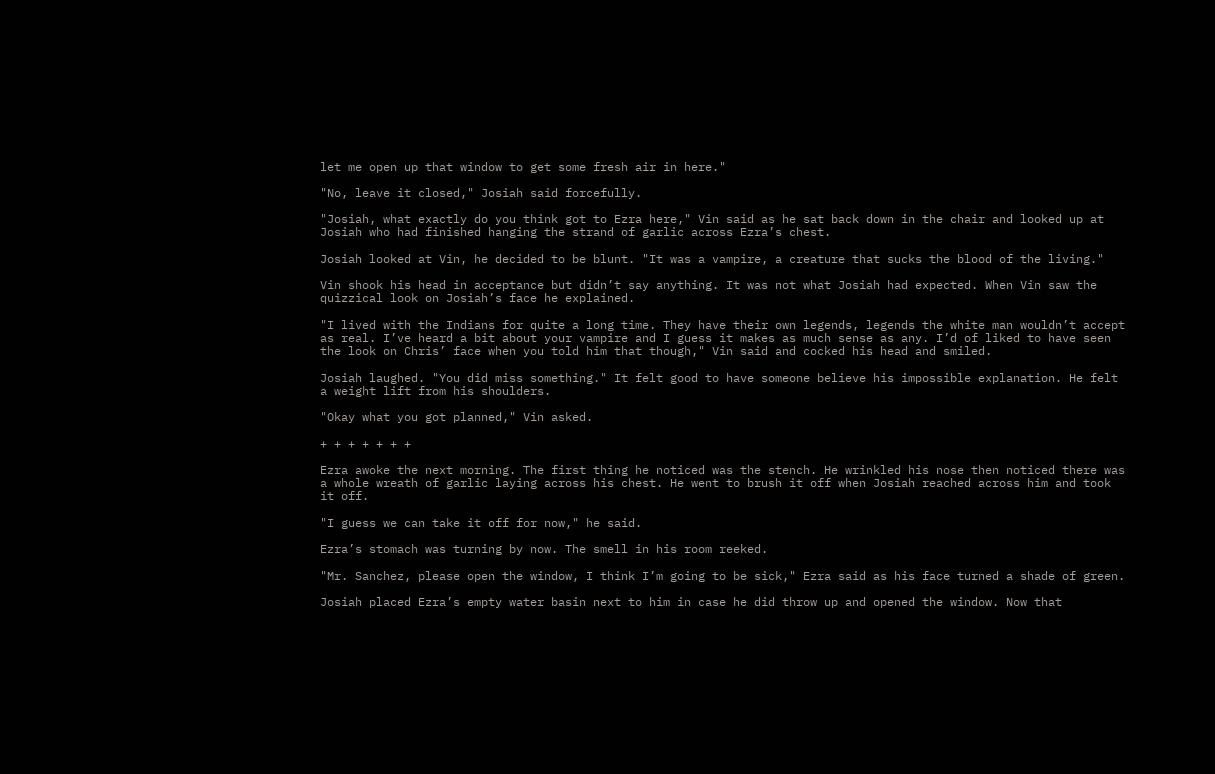let me open up that window to get some fresh air in here."

"No, leave it closed," Josiah said forcefully.

"Josiah, what exactly do you think got to Ezra here," Vin said as he sat back down in the chair and looked up at Josiah who had finished hanging the strand of garlic across Ezra’s chest.

Josiah looked at Vin, he decided to be blunt. "It was a vampire, a creature that sucks the blood of the living."

Vin shook his head in acceptance but didn’t say anything. It was not what Josiah had expected. When Vin saw the quizzical look on Josiah’s face he explained.

"I lived with the Indians for quite a long time. They have their own legends, legends the white man wouldn’t accept as real. I’ve heard a bit about your vampire and I guess it makes as much sense as any. I’d of liked to have seen the look on Chris’ face when you told him that though," Vin said and cocked his head and smiled.

Josiah laughed. "You did miss something." It felt good to have someone believe his impossible explanation. He felt a weight lift from his shoulders.

"Okay what you got planned," Vin asked.

+ + + + + + +

Ezra awoke the next morning. The first thing he noticed was the stench. He wrinkled his nose then noticed there was a whole wreath of garlic laying across his chest. He went to brush it off when Josiah reached across him and took it off.

"I guess we can take it off for now," he said.

Ezra’s stomach was turning by now. The smell in his room reeked.

"Mr. Sanchez, please open the window, I think I’m going to be sick," Ezra said as his face turned a shade of green.

Josiah placed Ezra’s empty water basin next to him in case he did throw up and opened the window. Now that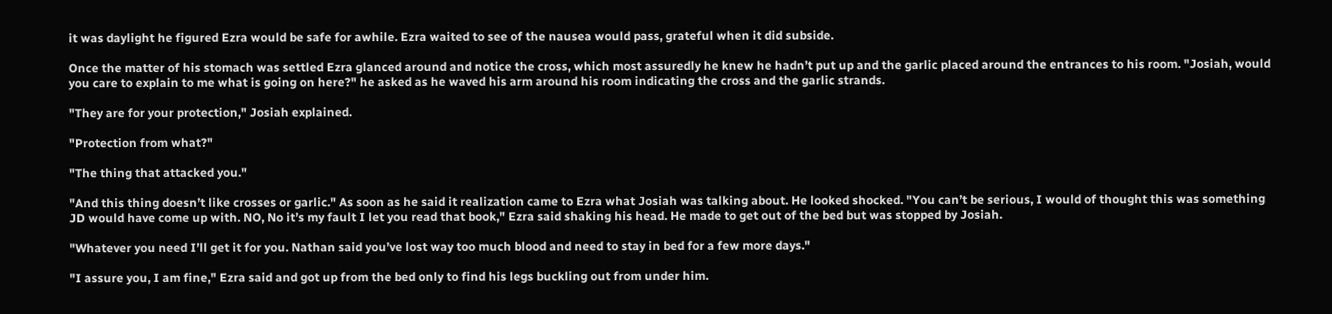it was daylight he figured Ezra would be safe for awhile. Ezra waited to see of the nausea would pass, grateful when it did subside.

Once the matter of his stomach was settled Ezra glanced around and notice the cross, which most assuredly he knew he hadn’t put up and the garlic placed around the entrances to his room. "Josiah, would you care to explain to me what is going on here?" he asked as he waved his arm around his room indicating the cross and the garlic strands.

"They are for your protection," Josiah explained.

"Protection from what?"

"The thing that attacked you."

"And this thing doesn’t like crosses or garlic." As soon as he said it realization came to Ezra what Josiah was talking about. He looked shocked. "You can’t be serious, I would of thought this was something JD would have come up with. NO, No it’s my fault I let you read that book," Ezra said shaking his head. He made to get out of the bed but was stopped by Josiah.

"Whatever you need I’ll get it for you. Nathan said you’ve lost way too much blood and need to stay in bed for a few more days."

"I assure you, I am fine," Ezra said and got up from the bed only to find his legs buckling out from under him.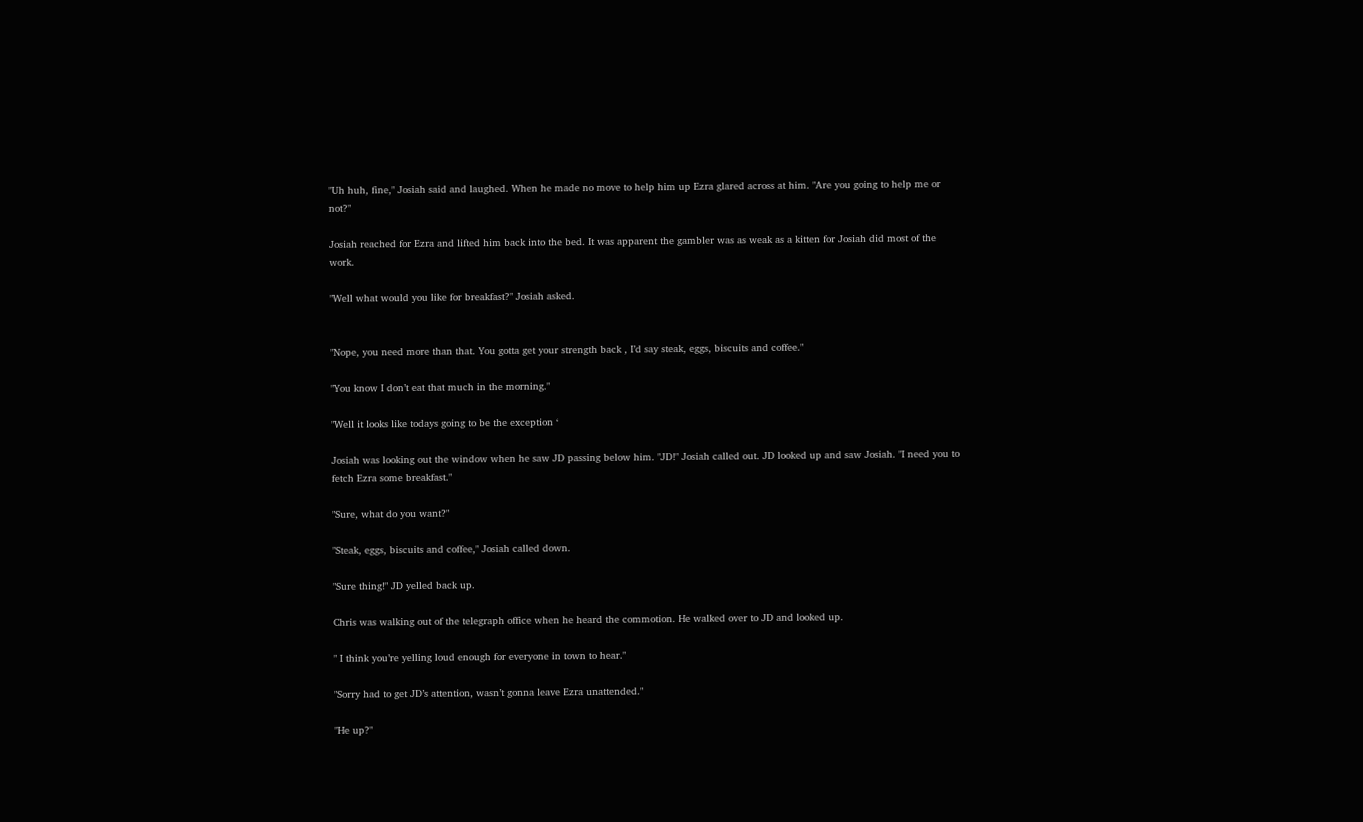"Uh huh, fine," Josiah said and laughed. When he made no move to help him up Ezra glared across at him. "Are you going to help me or not?"

Josiah reached for Ezra and lifted him back into the bed. It was apparent the gambler was as weak as a kitten for Josiah did most of the work.

"Well what would you like for breakfast?" Josiah asked.


"Nope, you need more than that. You gotta get your strength back , I’d say steak, eggs, biscuits and coffee."

"You know I don’t eat that much in the morning."

"Well it looks like todays going to be the exception ‘

Josiah was looking out the window when he saw JD passing below him. "JD!" Josiah called out. JD looked up and saw Josiah. "I need you to fetch Ezra some breakfast."

"Sure, what do you want?"

"Steak, eggs, biscuits and coffee," Josiah called down.

"Sure thing!" JD yelled back up.

Chris was walking out of the telegraph office when he heard the commotion. He walked over to JD and looked up.

" I think you’re yelling loud enough for everyone in town to hear."

"Sorry had to get JD’s attention, wasn’t gonna leave Ezra unattended."

"He up?"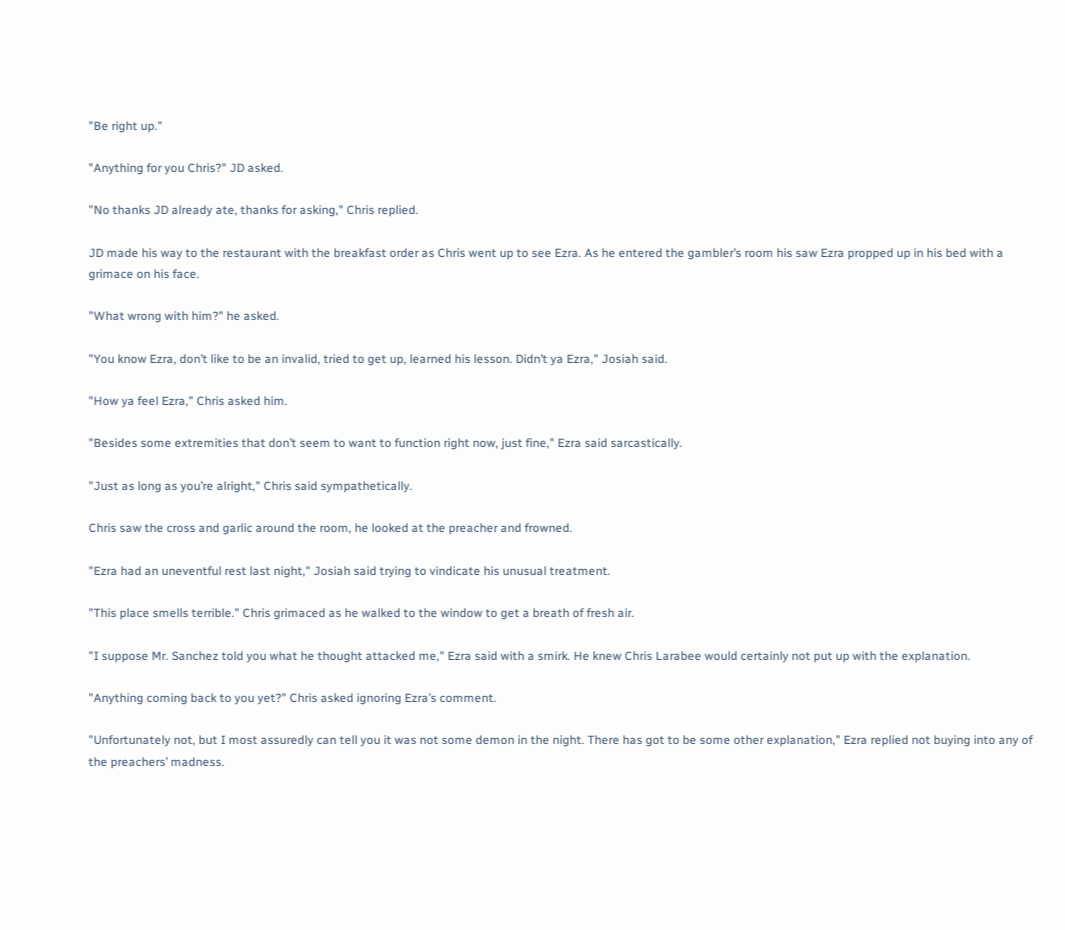"Be right up."

"Anything for you Chris?" JD asked.

"No thanks JD already ate, thanks for asking," Chris replied.

JD made his way to the restaurant with the breakfast order as Chris went up to see Ezra. As he entered the gambler’s room his saw Ezra propped up in his bed with a grimace on his face.

"What wrong with him?" he asked.

"You know Ezra, don’t like to be an invalid, tried to get up, learned his lesson. Didn’t ya Ezra," Josiah said.

"How ya feel Ezra," Chris asked him.

"Besides some extremities that don’t seem to want to function right now, just fine," Ezra said sarcastically.

"Just as long as you’re alright," Chris said sympathetically.

Chris saw the cross and garlic around the room, he looked at the preacher and frowned.

"Ezra had an uneventful rest last night," Josiah said trying to vindicate his unusual treatment.

"This place smells terrible." Chris grimaced as he walked to the window to get a breath of fresh air.

"I suppose Mr. Sanchez told you what he thought attacked me," Ezra said with a smirk. He knew Chris Larabee would certainly not put up with the explanation.

"Anything coming back to you yet?" Chris asked ignoring Ezra’s comment.

"Unfortunately not, but I most assuredly can tell you it was not some demon in the night. There has got to be some other explanation," Ezra replied not buying into any of the preachers’ madness.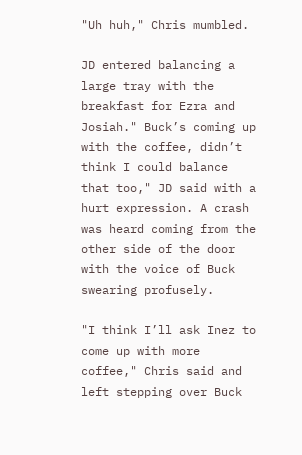"Uh huh," Chris mumbled.

JD entered balancing a large tray with the breakfast for Ezra and Josiah." Buck’s coming up with the coffee, didn’t think I could balance that too," JD said with a hurt expression. A crash was heard coming from the other side of the door with the voice of Buck swearing profusely.

"I think I’ll ask Inez to come up with more coffee," Chris said and left stepping over Buck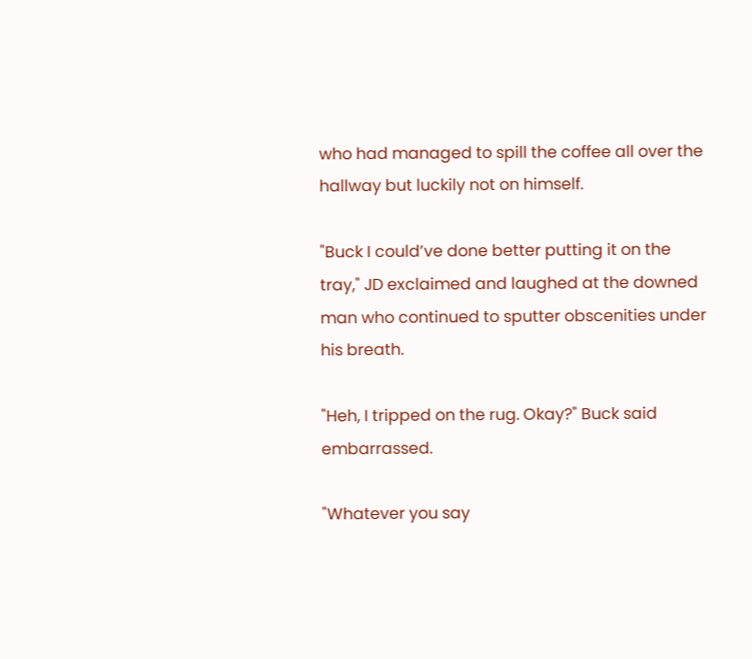who had managed to spill the coffee all over the hallway but luckily not on himself.

"Buck I could’ve done better putting it on the tray," JD exclaimed and laughed at the downed man who continued to sputter obscenities under his breath.

"Heh, I tripped on the rug. Okay?" Buck said embarrassed.

"Whatever you say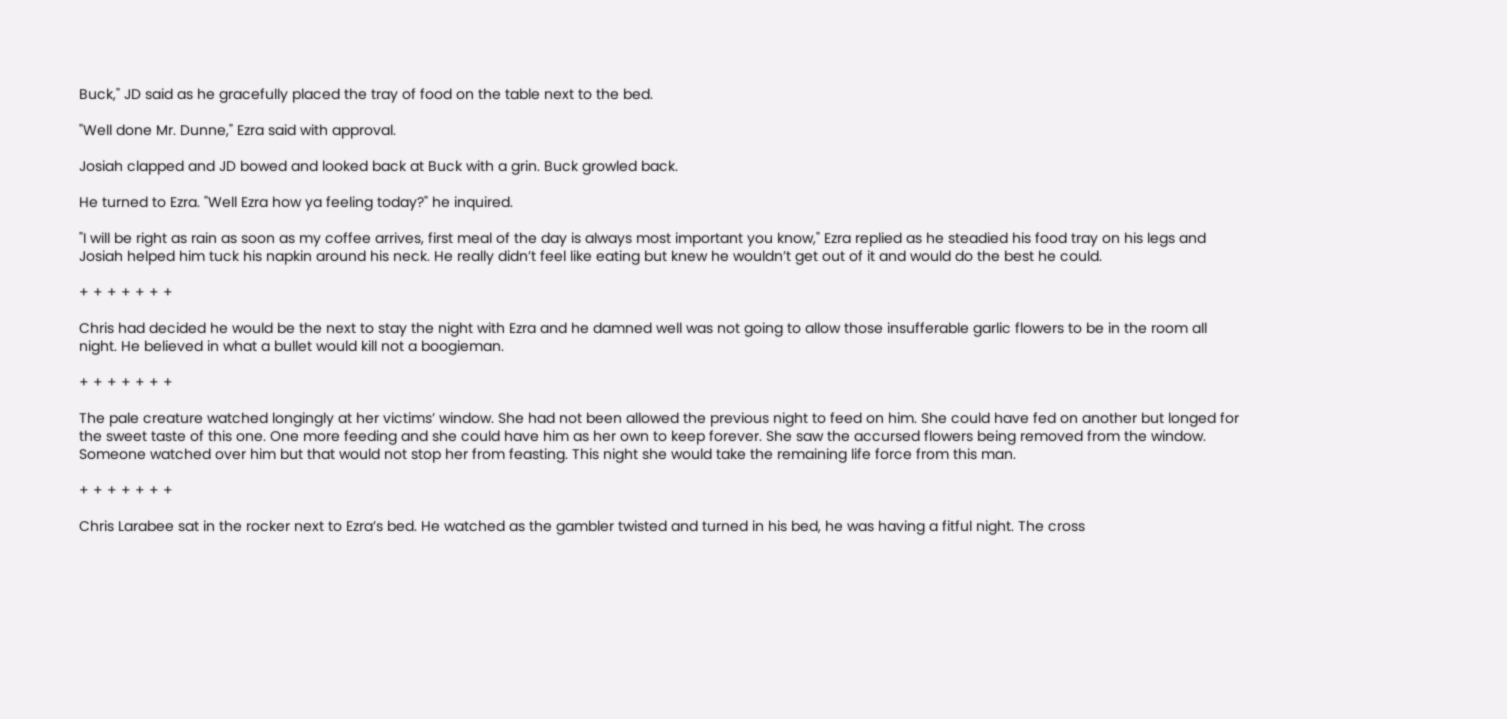Buck," JD said as he gracefully placed the tray of food on the table next to the bed.

"Well done Mr. Dunne," Ezra said with approval.

Josiah clapped and JD bowed and looked back at Buck with a grin. Buck growled back.

He turned to Ezra. "Well Ezra how ya feeling today?" he inquired.

"I will be right as rain as soon as my coffee arrives, first meal of the day is always most important you know," Ezra replied as he steadied his food tray on his legs and Josiah helped him tuck his napkin around his neck. He really didn’t feel like eating but knew he wouldn’t get out of it and would do the best he could.

+ + + + + + +

Chris had decided he would be the next to stay the night with Ezra and he damned well was not going to allow those insufferable garlic flowers to be in the room all night. He believed in what a bullet would kill not a boogieman.

+ + + + + + +

The pale creature watched longingly at her victims’ window. She had not been allowed the previous night to feed on him. She could have fed on another but longed for the sweet taste of this one. One more feeding and she could have him as her own to keep forever. She saw the accursed flowers being removed from the window. Someone watched over him but that would not stop her from feasting. This night she would take the remaining life force from this man.

+ + + + + + +

Chris Larabee sat in the rocker next to Ezra’s bed. He watched as the gambler twisted and turned in his bed, he was having a fitful night. The cross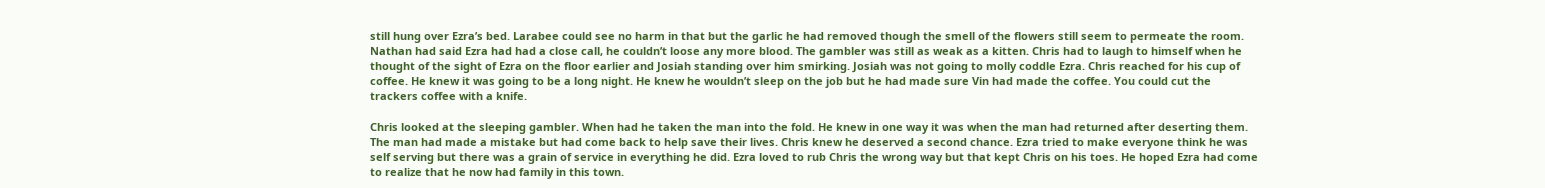still hung over Ezra’s bed. Larabee could see no harm in that but the garlic he had removed though the smell of the flowers still seem to permeate the room. Nathan had said Ezra had had a close call, he couldn’t loose any more blood. The gambler was still as weak as a kitten. Chris had to laugh to himself when he thought of the sight of Ezra on the floor earlier and Josiah standing over him smirking. Josiah was not going to molly coddle Ezra. Chris reached for his cup of coffee. He knew it was going to be a long night. He knew he wouldn’t sleep on the job but he had made sure Vin had made the coffee. You could cut the trackers coffee with a knife.

Chris looked at the sleeping gambler. When had he taken the man into the fold. He knew in one way it was when the man had returned after deserting them. The man had made a mistake but had come back to help save their lives. Chris knew he deserved a second chance. Ezra tried to make everyone think he was self serving but there was a grain of service in everything he did. Ezra loved to rub Chris the wrong way but that kept Chris on his toes. He hoped Ezra had come to realize that he now had family in this town.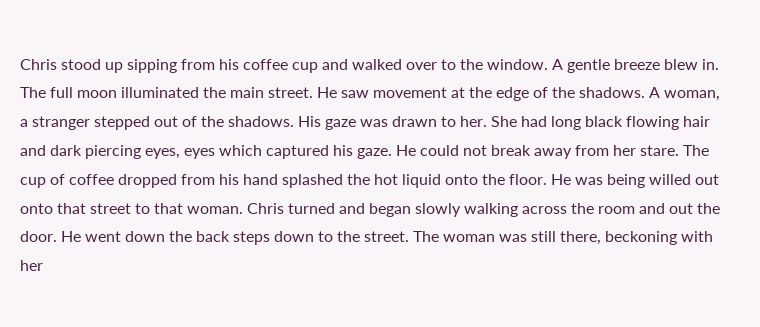Chris stood up sipping from his coffee cup and walked over to the window. A gentle breeze blew in. The full moon illuminated the main street. He saw movement at the edge of the shadows. A woman, a stranger stepped out of the shadows. His gaze was drawn to her. She had long black flowing hair and dark piercing eyes, eyes which captured his gaze. He could not break away from her stare. The cup of coffee dropped from his hand splashed the hot liquid onto the floor. He was being willed out onto that street to that woman. Chris turned and began slowly walking across the room and out the door. He went down the back steps down to the street. The woman was still there, beckoning with her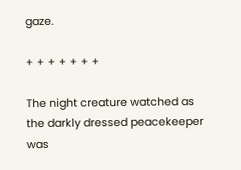gaze.

+ + + + + + +

The night creature watched as the darkly dressed peacekeeper was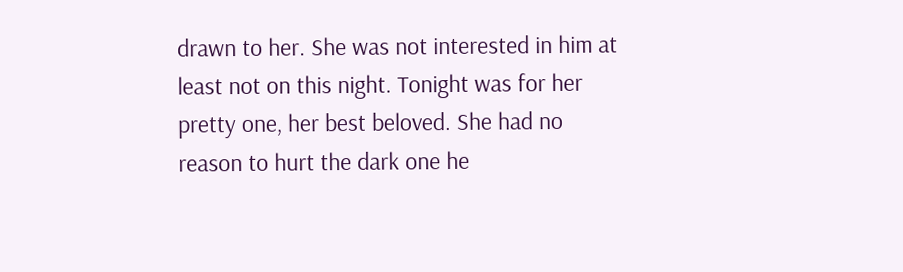drawn to her. She was not interested in him at least not on this night. Tonight was for her pretty one, her best beloved. She had no reason to hurt the dark one he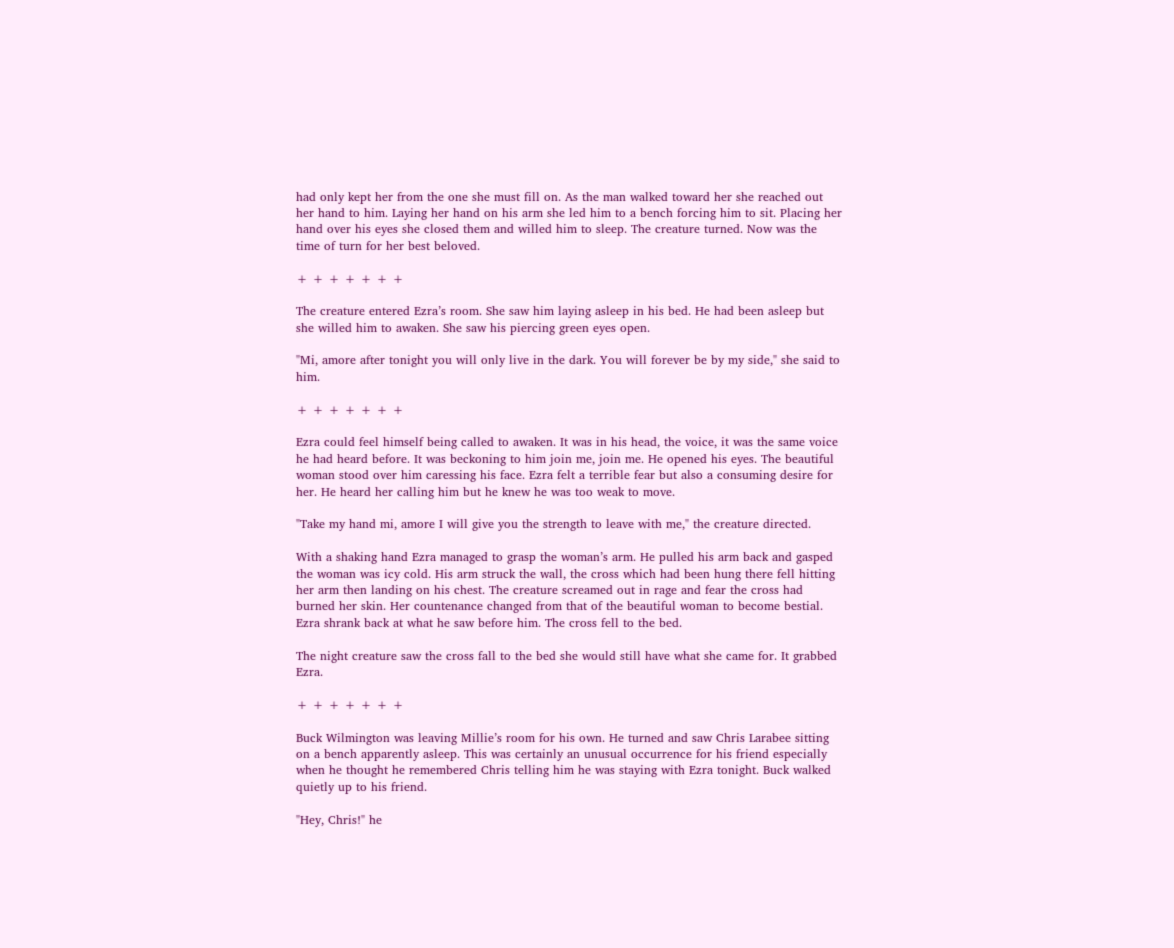had only kept her from the one she must fill on. As the man walked toward her she reached out her hand to him. Laying her hand on his arm she led him to a bench forcing him to sit. Placing her hand over his eyes she closed them and willed him to sleep. The creature turned. Now was the time of turn for her best beloved.

+ + + + + + +

The creature entered Ezra’s room. She saw him laying asleep in his bed. He had been asleep but she willed him to awaken. She saw his piercing green eyes open.

"Mi, amore after tonight you will only live in the dark. You will forever be by my side," she said to him.

+ + + + + + +

Ezra could feel himself being called to awaken. It was in his head, the voice, it was the same voice he had heard before. It was beckoning to him join me, join me. He opened his eyes. The beautiful woman stood over him caressing his face. Ezra felt a terrible fear but also a consuming desire for her. He heard her calling him but he knew he was too weak to move.

"Take my hand mi, amore I will give you the strength to leave with me," the creature directed.

With a shaking hand Ezra managed to grasp the woman’s arm. He pulled his arm back and gasped the woman was icy cold. His arm struck the wall, the cross which had been hung there fell hitting her arm then landing on his chest. The creature screamed out in rage and fear the cross had burned her skin. Her countenance changed from that of the beautiful woman to become bestial. Ezra shrank back at what he saw before him. The cross fell to the bed.

The night creature saw the cross fall to the bed she would still have what she came for. It grabbed Ezra.

+ + + + + + +

Buck Wilmington was leaving Millie’s room for his own. He turned and saw Chris Larabee sitting on a bench apparently asleep. This was certainly an unusual occurrence for his friend especially when he thought he remembered Chris telling him he was staying with Ezra tonight. Buck walked quietly up to his friend.

"Hey, Chris!" he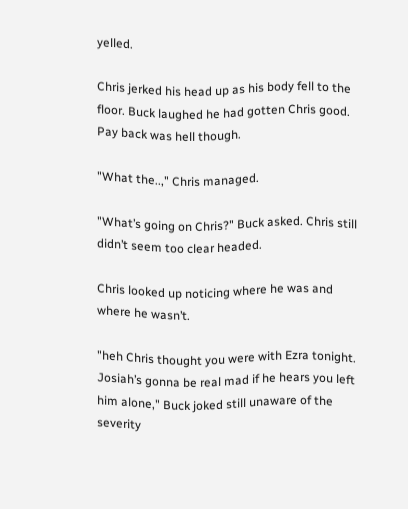yelled.

Chris jerked his head up as his body fell to the floor. Buck laughed he had gotten Chris good. Pay back was hell though.

"What the..," Chris managed.

"What’s going on Chris?" Buck asked. Chris still didn’t seem too clear headed.

Chris looked up noticing where he was and where he wasn’t.

"heh Chris thought you were with Ezra tonight. Josiah’s gonna be real mad if he hears you left him alone," Buck joked still unaware of the severity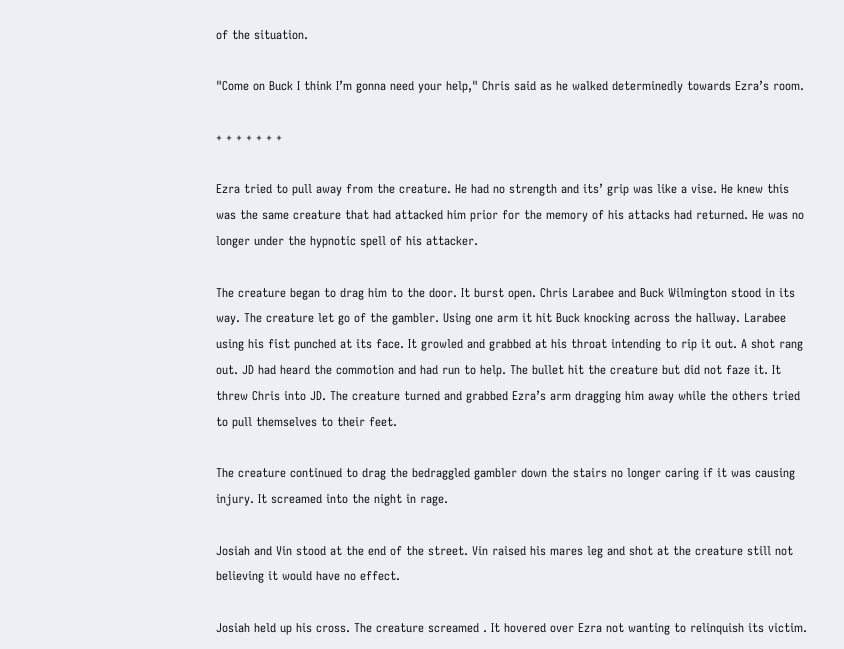of the situation.

"Come on Buck I think I’m gonna need your help," Chris said as he walked determinedly towards Ezra’s room.

+ + + + + + +

Ezra tried to pull away from the creature. He had no strength and its’ grip was like a vise. He knew this was the same creature that had attacked him prior for the memory of his attacks had returned. He was no longer under the hypnotic spell of his attacker.

The creature began to drag him to the door. It burst open. Chris Larabee and Buck Wilmington stood in its way. The creature let go of the gambler. Using one arm it hit Buck knocking across the hallway. Larabee using his fist punched at its face. It growled and grabbed at his throat intending to rip it out. A shot rang out. JD had heard the commotion and had run to help. The bullet hit the creature but did not faze it. It threw Chris into JD. The creature turned and grabbed Ezra’s arm dragging him away while the others tried to pull themselves to their feet.

The creature continued to drag the bedraggled gambler down the stairs no longer caring if it was causing injury. It screamed into the night in rage.

Josiah and Vin stood at the end of the street. Vin raised his mares leg and shot at the creature still not believing it would have no effect.

Josiah held up his cross. The creature screamed . It hovered over Ezra not wanting to relinquish its victim.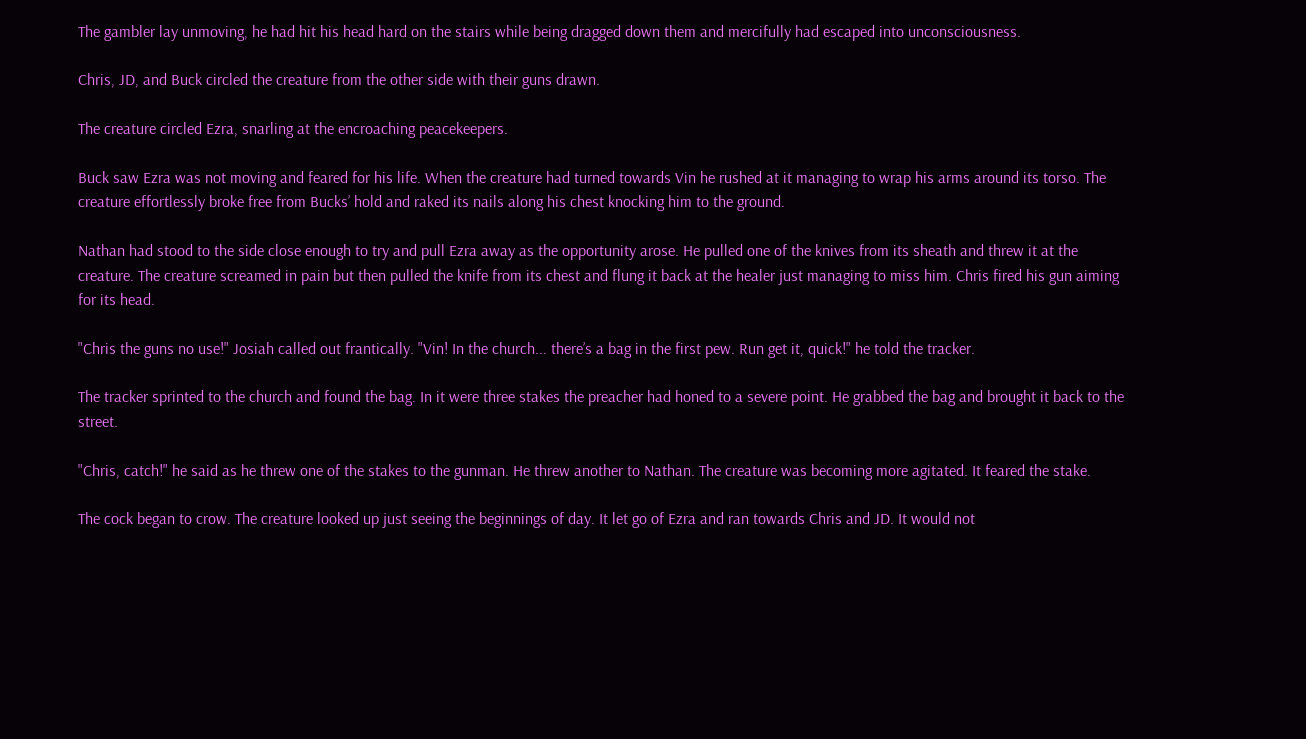The gambler lay unmoving, he had hit his head hard on the stairs while being dragged down them and mercifully had escaped into unconsciousness.

Chris, JD, and Buck circled the creature from the other side with their guns drawn.

The creature circled Ezra, snarling at the encroaching peacekeepers.

Buck saw Ezra was not moving and feared for his life. When the creature had turned towards Vin he rushed at it managing to wrap his arms around its torso. The creature effortlessly broke free from Bucks’ hold and raked its nails along his chest knocking him to the ground.

Nathan had stood to the side close enough to try and pull Ezra away as the opportunity arose. He pulled one of the knives from its sheath and threw it at the creature. The creature screamed in pain but then pulled the knife from its chest and flung it back at the healer just managing to miss him. Chris fired his gun aiming for its head.

"Chris the guns no use!" Josiah called out frantically. "Vin! In the church... there’s a bag in the first pew. Run get it, quick!" he told the tracker.

The tracker sprinted to the church and found the bag. In it were three stakes the preacher had honed to a severe point. He grabbed the bag and brought it back to the street.

"Chris, catch!" he said as he threw one of the stakes to the gunman. He threw another to Nathan. The creature was becoming more agitated. It feared the stake.

The cock began to crow. The creature looked up just seeing the beginnings of day. It let go of Ezra and ran towards Chris and JD. It would not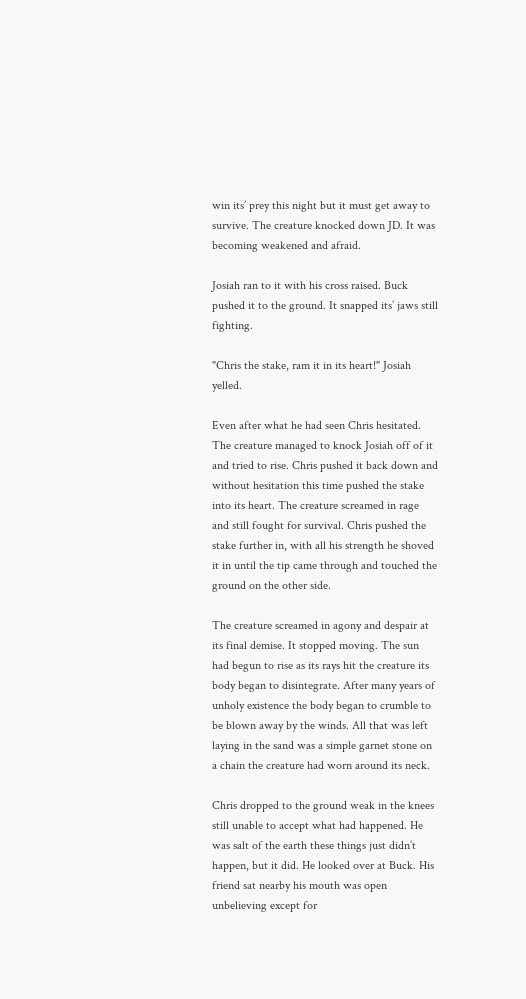win its’ prey this night but it must get away to survive. The creature knocked down JD. It was becoming weakened and afraid.

Josiah ran to it with his cross raised. Buck pushed it to the ground. It snapped its’ jaws still fighting.

"Chris the stake, ram it in its heart!" Josiah yelled.

Even after what he had seen Chris hesitated. The creature managed to knock Josiah off of it and tried to rise. Chris pushed it back down and without hesitation this time pushed the stake into its heart. The creature screamed in rage and still fought for survival. Chris pushed the stake further in, with all his strength he shoved it in until the tip came through and touched the ground on the other side.

The creature screamed in agony and despair at its final demise. It stopped moving. The sun had begun to rise as its rays hit the creature its body began to disintegrate. After many years of unholy existence the body began to crumble to be blown away by the winds. All that was left laying in the sand was a simple garnet stone on a chain the creature had worn around its neck.

Chris dropped to the ground weak in the knees still unable to accept what had happened. He was salt of the earth these things just didn’t happen, but it did. He looked over at Buck. His friend sat nearby his mouth was open unbelieving except for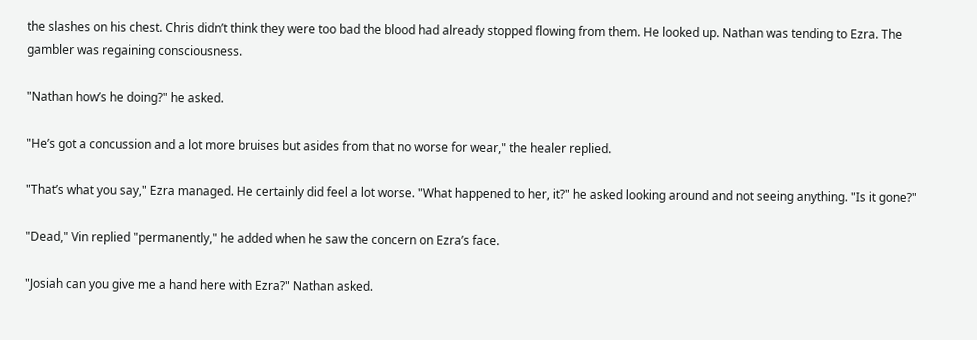the slashes on his chest. Chris didn’t think they were too bad the blood had already stopped flowing from them. He looked up. Nathan was tending to Ezra. The gambler was regaining consciousness.

"Nathan how’s he doing?" he asked.

"He’s got a concussion and a lot more bruises but asides from that no worse for wear," the healer replied.

"That’s what you say," Ezra managed. He certainly did feel a lot worse. "What happened to her, it?" he asked looking around and not seeing anything. "Is it gone?"

"Dead," Vin replied "permanently," he added when he saw the concern on Ezra’s face.

"Josiah can you give me a hand here with Ezra?" Nathan asked.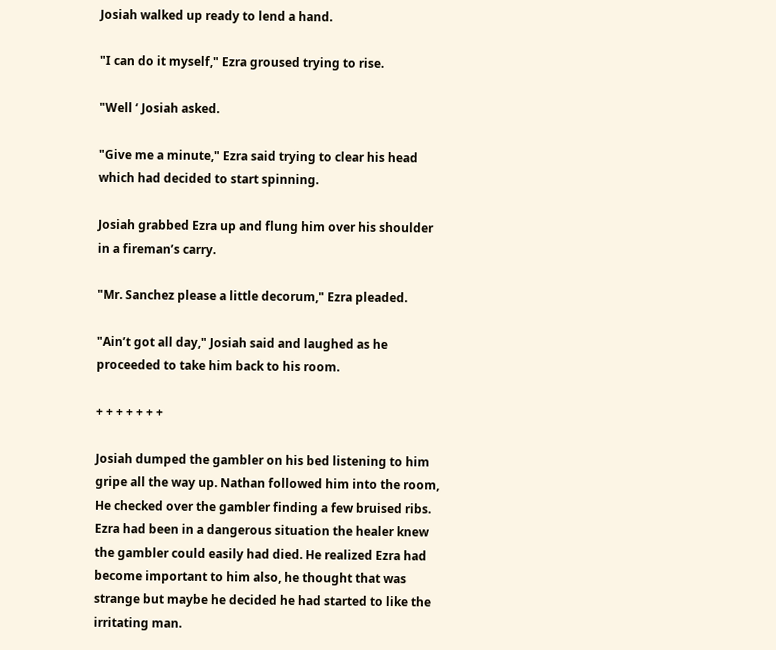Josiah walked up ready to lend a hand.

"I can do it myself," Ezra groused trying to rise.

"Well ‘ Josiah asked.

"Give me a minute," Ezra said trying to clear his head which had decided to start spinning.

Josiah grabbed Ezra up and flung him over his shoulder in a fireman’s carry.

"Mr. Sanchez please a little decorum," Ezra pleaded.

"Ain’t got all day," Josiah said and laughed as he proceeded to take him back to his room.

+ + + + + + +

Josiah dumped the gambler on his bed listening to him gripe all the way up. Nathan followed him into the room, He checked over the gambler finding a few bruised ribs. Ezra had been in a dangerous situation the healer knew the gambler could easily had died. He realized Ezra had become important to him also, he thought that was strange but maybe he decided he had started to like the irritating man.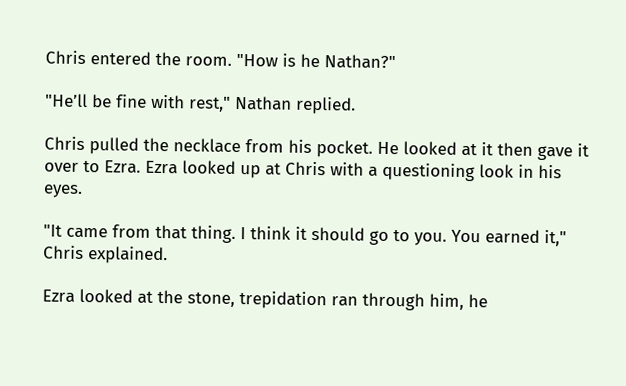Chris entered the room. "How is he Nathan?"

"He’ll be fine with rest," Nathan replied.

Chris pulled the necklace from his pocket. He looked at it then gave it over to Ezra. Ezra looked up at Chris with a questioning look in his eyes.

"It came from that thing. I think it should go to you. You earned it," Chris explained.

Ezra looked at the stone, trepidation ran through him, he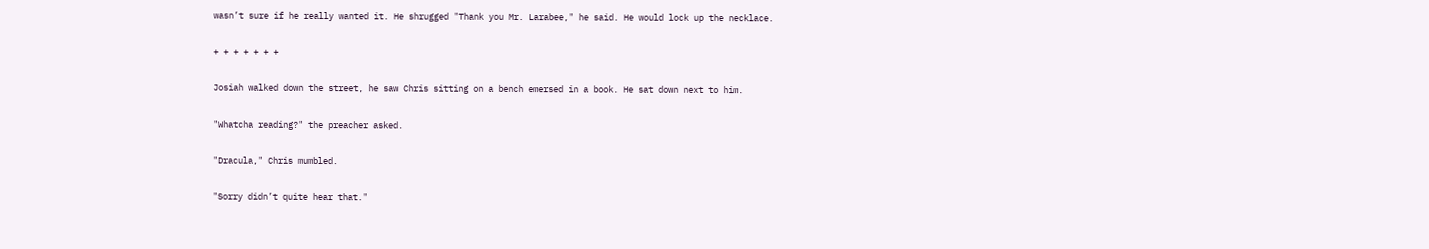wasn’t sure if he really wanted it. He shrugged "Thank you Mr. Larabee," he said. He would lock up the necklace.

+ + + + + + +

Josiah walked down the street, he saw Chris sitting on a bench emersed in a book. He sat down next to him.

"Whatcha reading?" the preacher asked.

"Dracula," Chris mumbled.

"Sorry didn’t quite hear that."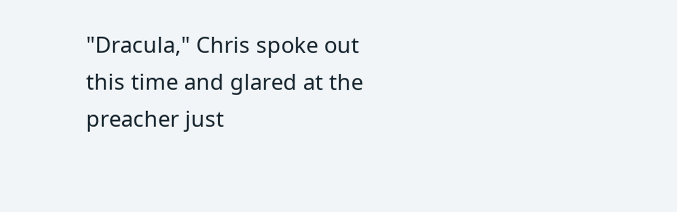"Dracula," Chris spoke out this time and glared at the preacher just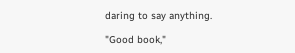daring to say anything.

"Good book,"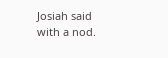Josiah said with a nod.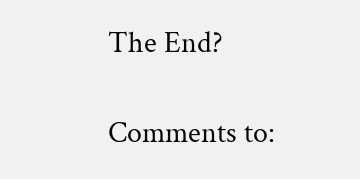The End?

Comments to: